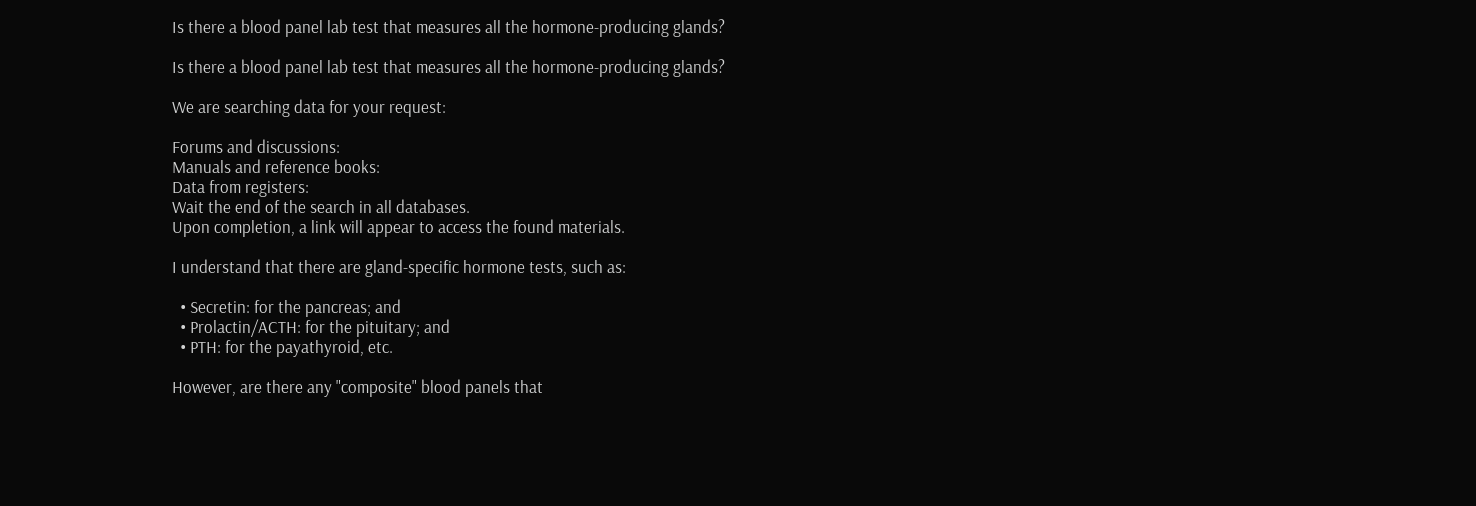Is there a blood panel lab test that measures all the hormone-producing glands?

Is there a blood panel lab test that measures all the hormone-producing glands?

We are searching data for your request:

Forums and discussions:
Manuals and reference books:
Data from registers:
Wait the end of the search in all databases.
Upon completion, a link will appear to access the found materials.

I understand that there are gland-specific hormone tests, such as:

  • Secretin: for the pancreas; and
  • Prolactin/ACTH: for the pituitary; and
  • PTH: for the payathyroid, etc.

However, are there any "composite" blood panels that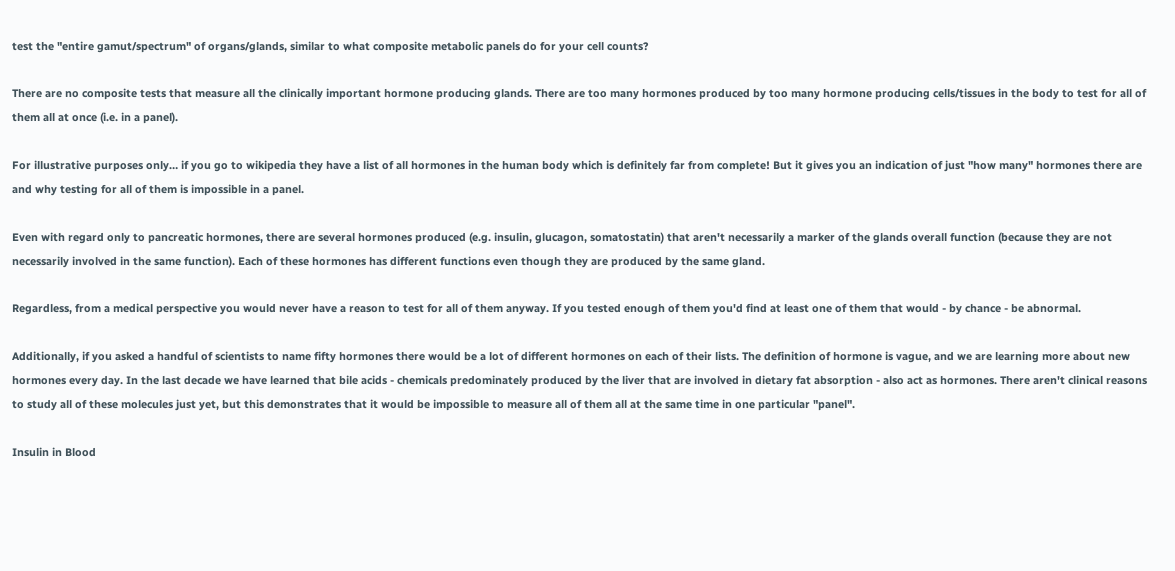test the "entire gamut/spectrum" of organs/glands, similar to what composite metabolic panels do for your cell counts?

There are no composite tests that measure all the clinically important hormone producing glands. There are too many hormones produced by too many hormone producing cells/tissues in the body to test for all of them all at once (i.e. in a panel).

For illustrative purposes only… if you go to wikipedia they have a list of all hormones in the human body which is definitely far from complete! But it gives you an indication of just "how many" hormones there are and why testing for all of them is impossible in a panel.

Even with regard only to pancreatic hormones, there are several hormones produced (e.g. insulin, glucagon, somatostatin) that aren't necessarily a marker of the glands overall function (because they are not necessarily involved in the same function). Each of these hormones has different functions even though they are produced by the same gland.

Regardless, from a medical perspective you would never have a reason to test for all of them anyway. If you tested enough of them you'd find at least one of them that would - by chance - be abnormal.

Additionally, if you asked a handful of scientists to name fifty hormones there would be a lot of different hormones on each of their lists. The definition of hormone is vague, and we are learning more about new hormones every day. In the last decade we have learned that bile acids - chemicals predominately produced by the liver that are involved in dietary fat absorption - also act as hormones. There aren't clinical reasons to study all of these molecules just yet, but this demonstrates that it would be impossible to measure all of them all at the same time in one particular "panel".

Insulin in Blood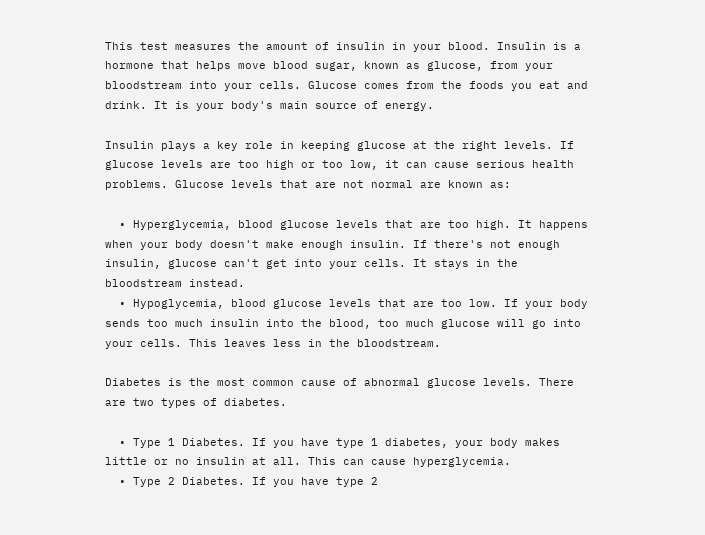This test measures the amount of insulin in your blood. Insulin is a hormone that helps move blood sugar, known as glucose, from your bloodstream into your cells. Glucose comes from the foods you eat and drink. It is your body's main source of energy.

Insulin plays a key role in keeping glucose at the right levels. If glucose levels are too high or too low, it can cause serious health problems. Glucose levels that are not normal are known as:

  • Hyperglycemia, blood glucose levels that are too high. It happens when your body doesn't make enough insulin. If there's not enough insulin, glucose can't get into your cells. It stays in the bloodstream instead.
  • Hypoglycemia, blood glucose levels that are too low. If your body sends too much insulin into the blood, too much glucose will go into your cells. This leaves less in the bloodstream.

Diabetes is the most common cause of abnormal glucose levels. There are two types of diabetes.

  • Type 1 Diabetes. If you have type 1 diabetes, your body makes little or no insulin at all. This can cause hyperglycemia.
  • Type 2 Diabetes. If you have type 2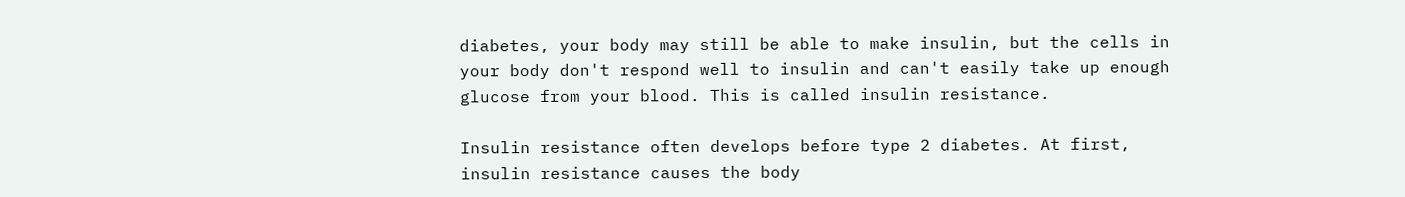diabetes, your body may still be able to make insulin, but the cells in your body don't respond well to insulin and can't easily take up enough glucose from your blood. This is called insulin resistance.

Insulin resistance often develops before type 2 diabetes. At first, insulin resistance causes the body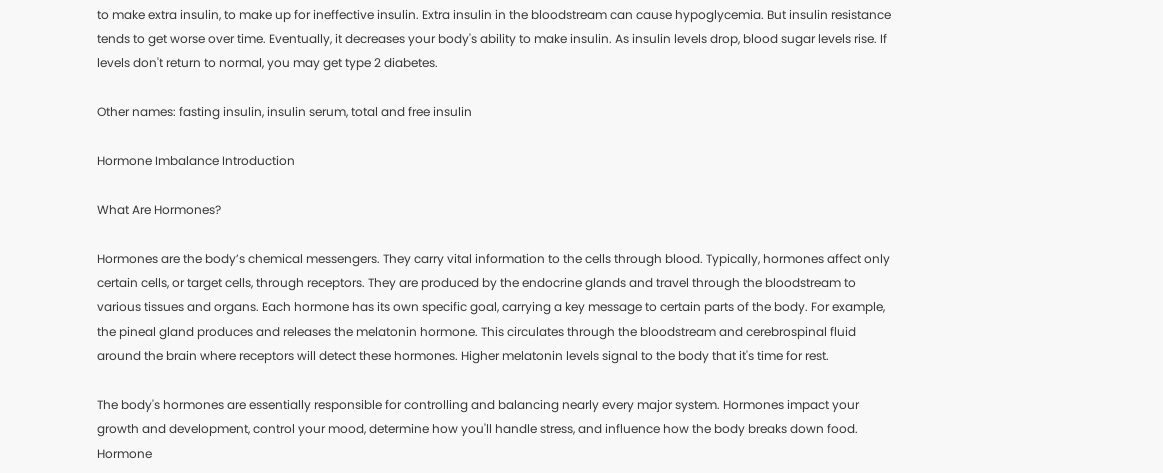to make extra insulin, to make up for ineffective insulin. Extra insulin in the bloodstream can cause hypoglycemia. But insulin resistance tends to get worse over time. Eventually, it decreases your body's ability to make insulin. As insulin levels drop, blood sugar levels rise. If levels don't return to normal, you may get type 2 diabetes.

Other names: fasting insulin, insulin serum, total and free insulin

Hormone Imbalance Introduction

What Are Hormones?

Hormones are the body’s chemical messengers. They carry vital information to the cells through blood. Typically, hormones affect only certain cells, or target cells, through receptors. They are produced by the endocrine glands and travel through the bloodstream to various tissues and organs. Each hormone has its own specific goal, carrying a key message to certain parts of the body. For example, the pineal gland produces and releases the melatonin hormone. This circulates through the bloodstream and cerebrospinal fluid around the brain where receptors will detect these hormones. Higher melatonin levels signal to the body that it's time for rest.

The body's hormones are essentially responsible for controlling and balancing nearly every major system. Hormones impact your growth and development, control your mood, determine how you'll handle stress, and influence how the body breaks down food. Hormone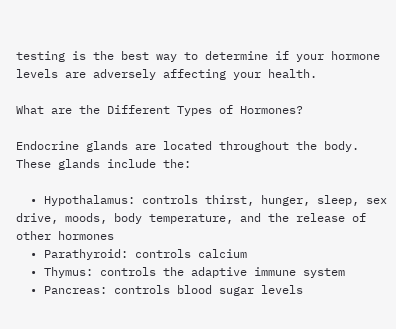testing is the best way to determine if your hormone levels are adversely affecting your health.

What are the Different Types of Hormones?

Endocrine glands are located throughout the body. These glands include the:

  • Hypothalamus: controls thirst, hunger, sleep, sex drive, moods, body temperature, and the release of other hormones
  • Parathyroid: controls calcium
  • Thymus: controls the adaptive immune system
  • Pancreas: controls blood sugar levels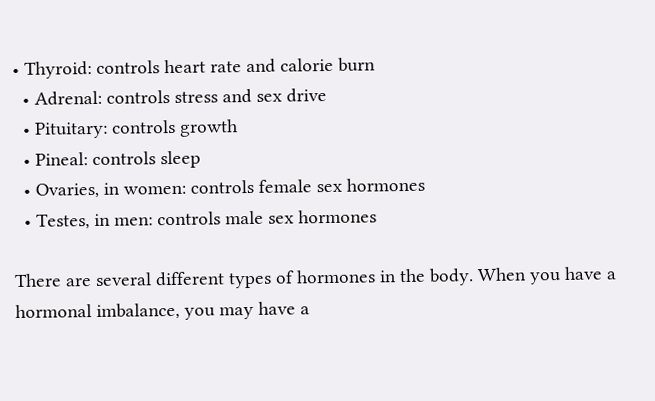• Thyroid: controls heart rate and calorie burn
  • Adrenal: controls stress and sex drive
  • Pituitary: controls growth
  • Pineal: controls sleep
  • Ovaries, in women: controls female sex hormones
  • Testes, in men: controls male sex hormones

There are several different types of hormones in the body. When you have a hormonal imbalance, you may have a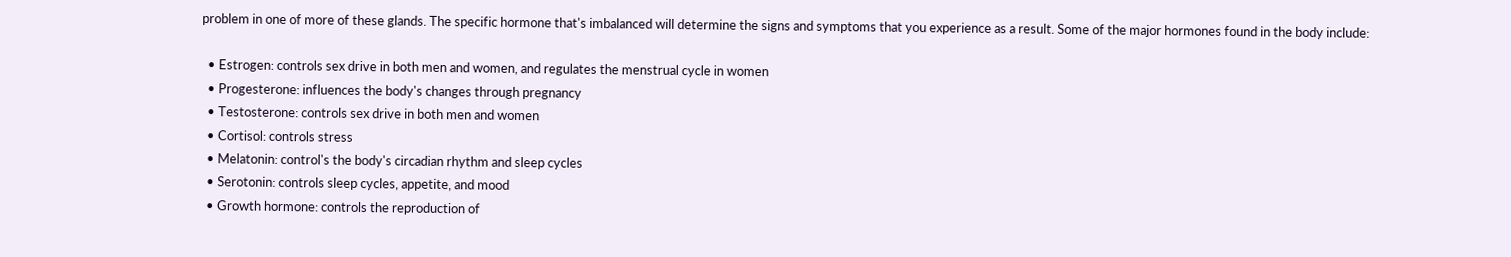problem in one of more of these glands. The specific hormone that's imbalanced will determine the signs and symptoms that you experience as a result. Some of the major hormones found in the body include:

  • Estrogen: controls sex drive in both men and women, and regulates the menstrual cycle in women
  • Progesterone: influences the body's changes through pregnancy
  • Testosterone: controls sex drive in both men and women
  • Cortisol: controls stress
  • Melatonin: control's the body's circadian rhythm and sleep cycles
  • Serotonin: controls sleep cycles, appetite, and mood
  • Growth hormone: controls the reproduction of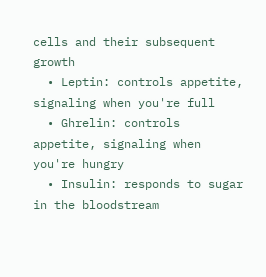cells and their subsequent growth
  • Leptin: controls appetite, signaling when you're full
  • Ghrelin: controls appetite, signaling when you're hungry
  • Insulin: responds to sugar in the bloodstream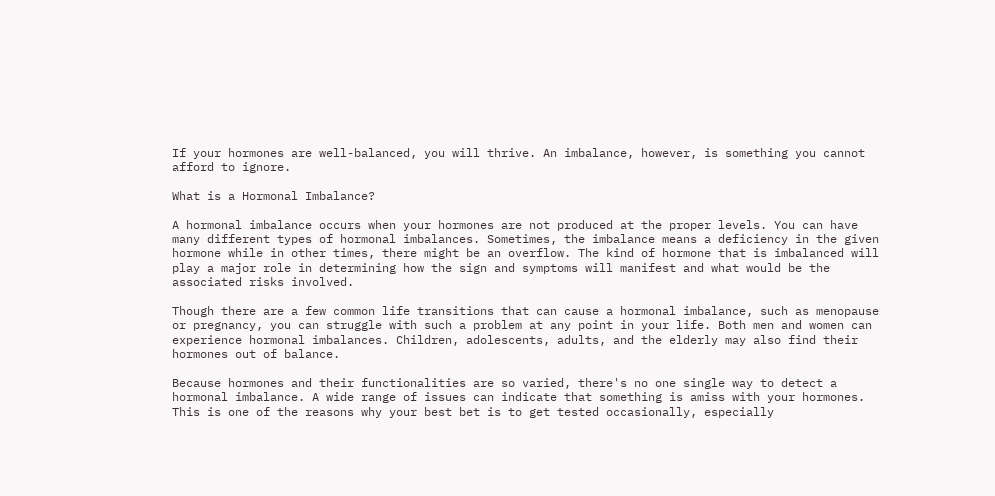If your hormones are well-balanced, you will thrive. An imbalance, however, is something you cannot afford to ignore.

What is a Hormonal Imbalance?

A hormonal imbalance occurs when your hormones are not produced at the proper levels. You can have many different types of hormonal imbalances. Sometimes, the imbalance means a deficiency in the given hormone while in other times, there might be an overflow. The kind of hormone that is imbalanced will play a major role in determining how the sign and symptoms will manifest and what would be the associated risks involved.

Though there are a few common life transitions that can cause a hormonal imbalance, such as menopause or pregnancy, you can struggle with such a problem at any point in your life. Both men and women can experience hormonal imbalances. Children, adolescents, adults, and the elderly may also find their hormones out of balance.

Because hormones and their functionalities are so varied, there's no one single way to detect a hormonal imbalance. A wide range of issues can indicate that something is amiss with your hormones. This is one of the reasons why your best bet is to get tested occasionally, especially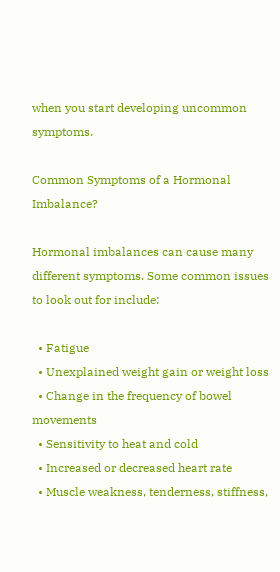when you start developing uncommon symptoms.

Common Symptoms of a Hormonal Imbalance?

Hormonal imbalances can cause many different symptoms. Some common issues to look out for include:

  • Fatigue
  • Unexplained weight gain or weight loss
  • Change in the frequency of bowel movements
  • Sensitivity to heat and cold
  • Increased or decreased heart rate
  • Muscle weakness, tenderness, stiffness,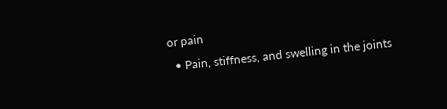or pain
  • Pain, stiffness, and swelling in the joints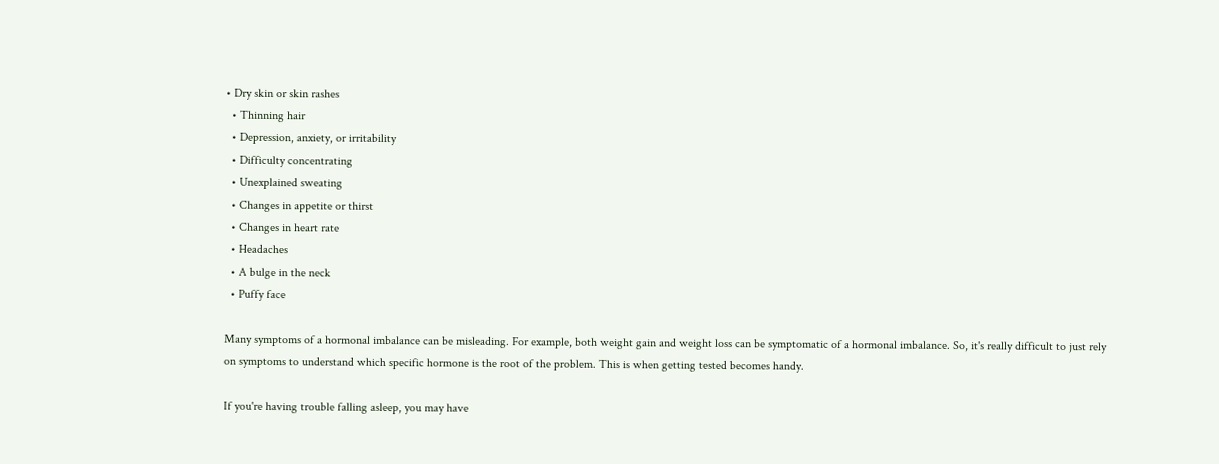• Dry skin or skin rashes
  • Thinning hair
  • Depression, anxiety, or irritability
  • Difficulty concentrating
  • Unexplained sweating
  • Changes in appetite or thirst
  • Changes in heart rate
  • Headaches
  • A bulge in the neck
  • Puffy face

Many symptoms of a hormonal imbalance can be misleading. For example, both weight gain and weight loss can be symptomatic of a hormonal imbalance. So, it's really difficult to just rely on symptoms to understand which specific hormone is the root of the problem. This is when getting tested becomes handy.

If you're having trouble falling asleep, you may have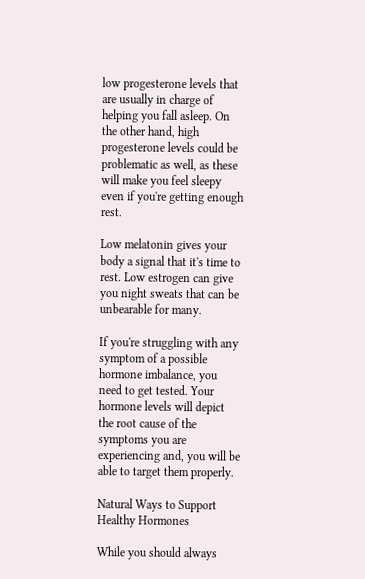low progesterone levels that are usually in charge of helping you fall asleep. On the other hand, high progesterone levels could be problematic as well, as these will make you feel sleepy even if you're getting enough rest.

Low melatonin gives your body a signal that it's time to rest. Low estrogen can give you night sweats that can be unbearable for many.

If you're struggling with any symptom of a possible hormone imbalance, you need to get tested. Your hormone levels will depict the root cause of the symptoms you are experiencing and, you will be able to target them properly.

Natural Ways to Support Healthy Hormones

While you should always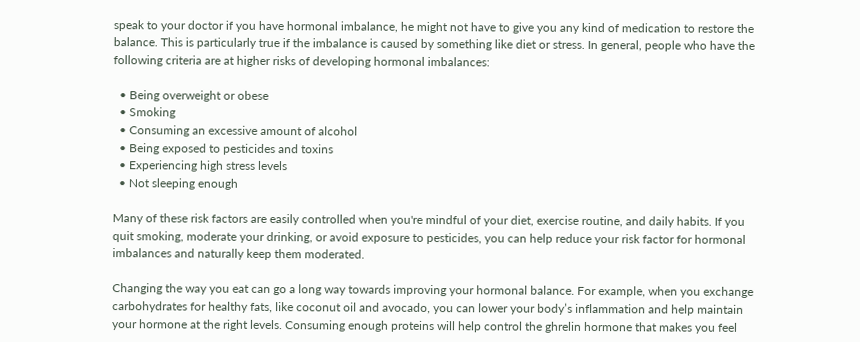speak to your doctor if you have hormonal imbalance, he might not have to give you any kind of medication to restore the balance. This is particularly true if the imbalance is caused by something like diet or stress. In general, people who have the following criteria are at higher risks of developing hormonal imbalances:

  • Being overweight or obese
  • Smoking
  • Consuming an excessive amount of alcohol
  • Being exposed to pesticides and toxins
  • Experiencing high stress levels
  • Not sleeping enough

Many of these risk factors are easily controlled when you're mindful of your diet, exercise routine, and daily habits. If you quit smoking, moderate your drinking, or avoid exposure to pesticides, you can help reduce your risk factor for hormonal imbalances and naturally keep them moderated.

Changing the way you eat can go a long way towards improving your hormonal balance. For example, when you exchange carbohydrates for healthy fats, like coconut oil and avocado, you can lower your body’s inflammation and help maintain your hormone at the right levels. Consuming enough proteins will help control the ghrelin hormone that makes you feel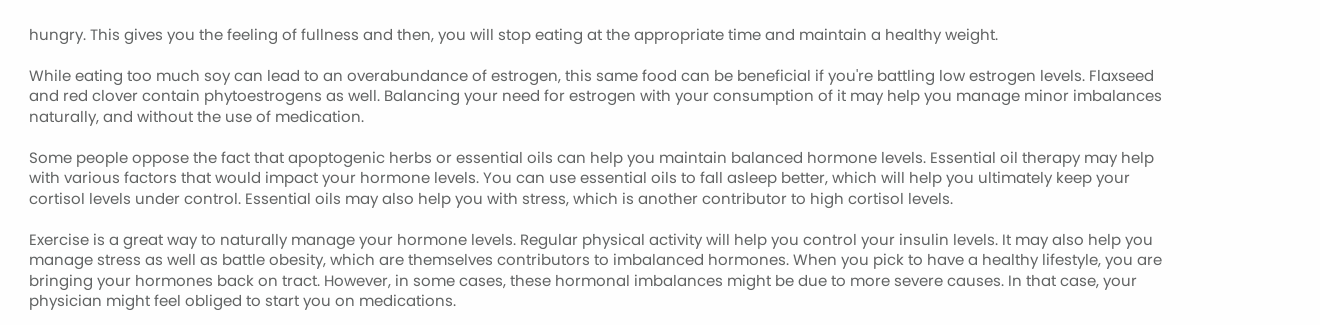hungry. This gives you the feeling of fullness and then, you will stop eating at the appropriate time and maintain a healthy weight.

While eating too much soy can lead to an overabundance of estrogen, this same food can be beneficial if you're battling low estrogen levels. Flaxseed and red clover contain phytoestrogens as well. Balancing your need for estrogen with your consumption of it may help you manage minor imbalances naturally, and without the use of medication.

Some people oppose the fact that apoptogenic herbs or essential oils can help you maintain balanced hormone levels. Essential oil therapy may help with various factors that would impact your hormone levels. You can use essential oils to fall asleep better, which will help you ultimately keep your cortisol levels under control. Essential oils may also help you with stress, which is another contributor to high cortisol levels.

Exercise is a great way to naturally manage your hormone levels. Regular physical activity will help you control your insulin levels. It may also help you manage stress as well as battle obesity, which are themselves contributors to imbalanced hormones. When you pick to have a healthy lifestyle, you are bringing your hormones back on tract. However, in some cases, these hormonal imbalances might be due to more severe causes. In that case, your physician might feel obliged to start you on medications.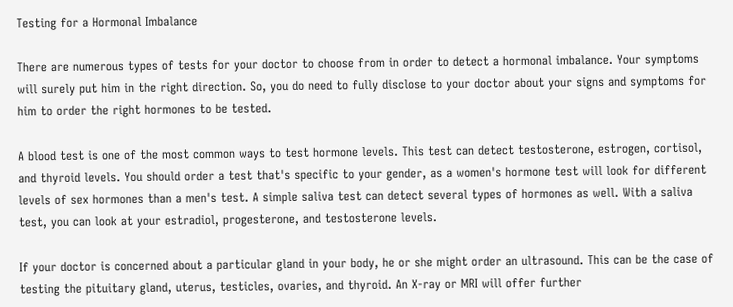Testing for a Hormonal Imbalance

There are numerous types of tests for your doctor to choose from in order to detect a hormonal imbalance. Your symptoms will surely put him in the right direction. So, you do need to fully disclose to your doctor about your signs and symptoms for him to order the right hormones to be tested.

A blood test is one of the most common ways to test hormone levels. This test can detect testosterone, estrogen, cortisol, and thyroid levels. You should order a test that's specific to your gender, as a women's hormone test will look for different levels of sex hormones than a men's test. A simple saliva test can detect several types of hormones as well. With a saliva test, you can look at your estradiol, progesterone, and testosterone levels.

If your doctor is concerned about a particular gland in your body, he or she might order an ultrasound. This can be the case of testing the pituitary gland, uterus, testicles, ovaries, and thyroid. An X-ray or MRI will offer further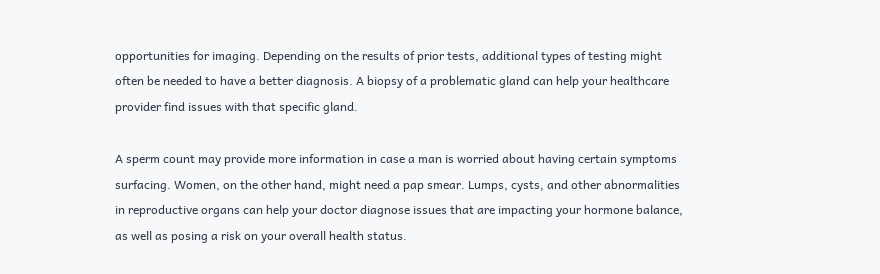opportunities for imaging. Depending on the results of prior tests, additional types of testing might often be needed to have a better diagnosis. A biopsy of a problematic gland can help your healthcare provider find issues with that specific gland.

A sperm count may provide more information in case a man is worried about having certain symptoms surfacing. Women, on the other hand, might need a pap smear. Lumps, cysts, and other abnormalities in reproductive organs can help your doctor diagnose issues that are impacting your hormone balance, as well as posing a risk on your overall health status.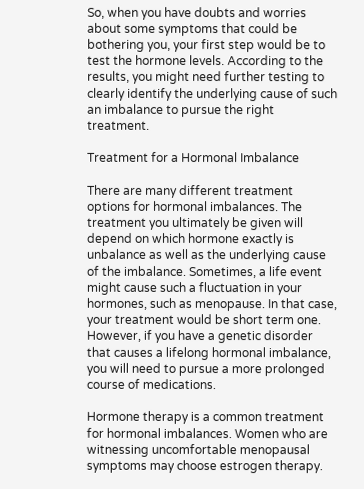So, when you have doubts and worries about some symptoms that could be bothering you, your first step would be to test the hormone levels. According to the results, you might need further testing to clearly identify the underlying cause of such an imbalance to pursue the right treatment.

Treatment for a Hormonal Imbalance

There are many different treatment options for hormonal imbalances. The treatment you ultimately be given will depend on which hormone exactly is unbalance as well as the underlying cause of the imbalance. Sometimes, a life event might cause such a fluctuation in your hormones, such as menopause. In that case, your treatment would be short term one. However, if you have a genetic disorder that causes a lifelong hormonal imbalance, you will need to pursue a more prolonged course of medications.

Hormone therapy is a common treatment for hormonal imbalances. Women who are witnessing uncomfortable menopausal symptoms may choose estrogen therapy.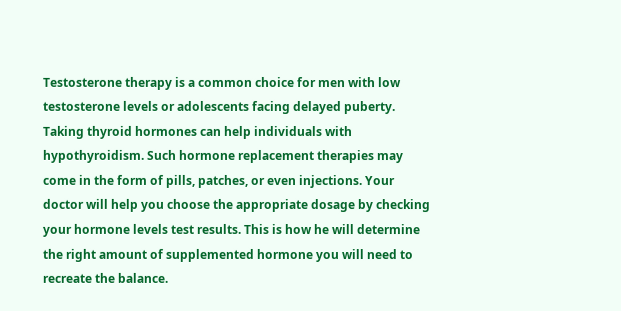Testosterone therapy is a common choice for men with low testosterone levels or adolescents facing delayed puberty. Taking thyroid hormones can help individuals with hypothyroidism. Such hormone replacement therapies may come in the form of pills, patches, or even injections. Your doctor will help you choose the appropriate dosage by checking your hormone levels test results. This is how he will determine the right amount of supplemented hormone you will need to recreate the balance.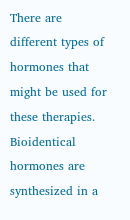There are different types of hormones that might be used for these therapies. Bioidentical hormones are synthesized in a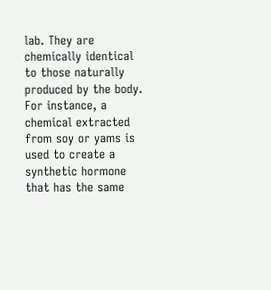lab. They are chemically identical to those naturally produced by the body. For instance, a chemical extracted from soy or yams is used to create a synthetic hormone that has the same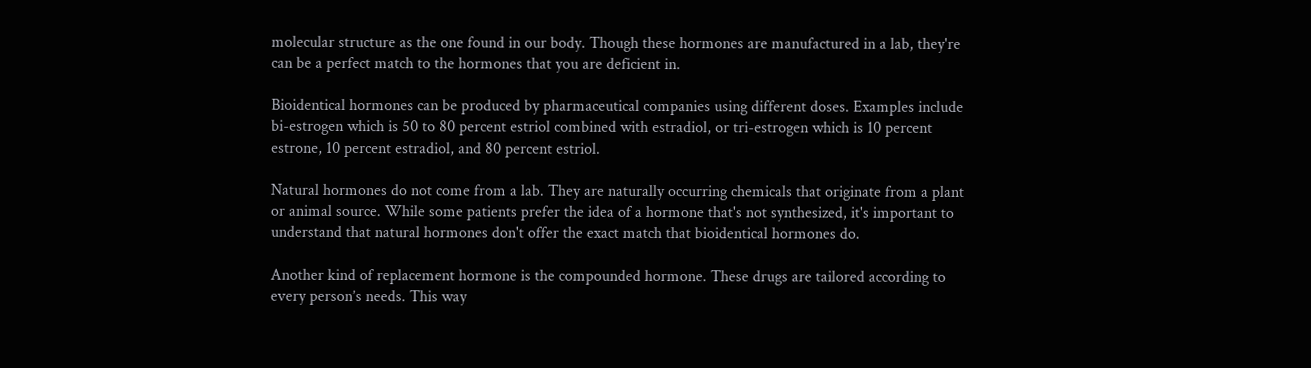molecular structure as the one found in our body. Though these hormones are manufactured in a lab, they're can be a perfect match to the hormones that you are deficient in.

Bioidentical hormones can be produced by pharmaceutical companies using different doses. Examples include bi-estrogen which is 50 to 80 percent estriol combined with estradiol, or tri-estrogen which is 10 percent estrone, 10 percent estradiol, and 80 percent estriol.

Natural hormones do not come from a lab. They are naturally occurring chemicals that originate from a plant or animal source. While some patients prefer the idea of a hormone that's not synthesized, it's important to understand that natural hormones don't offer the exact match that bioidentical hormones do.

Another kind of replacement hormone is the compounded hormone. These drugs are tailored according to every person’s needs. This way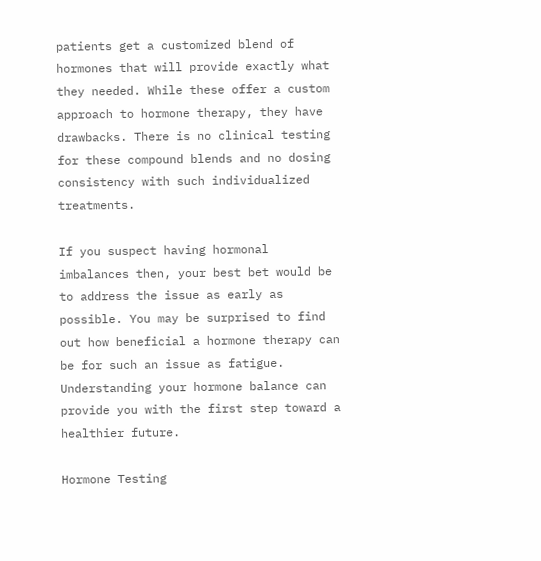patients get a customized blend of hormones that will provide exactly what they needed. While these offer a custom approach to hormone therapy, they have drawbacks. There is no clinical testing for these compound blends and no dosing consistency with such individualized treatments.

If you suspect having hormonal imbalances then, your best bet would be to address the issue as early as possible. You may be surprised to find out how beneficial a hormone therapy can be for such an issue as fatigue. Understanding your hormone balance can provide you with the first step toward a healthier future.

Hormone Testing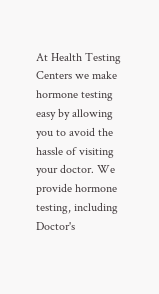At Health Testing Centers we make hormone testing easy by allowing you to avoid the hassle of visiting your doctor. We provide hormone testing, including Doctor's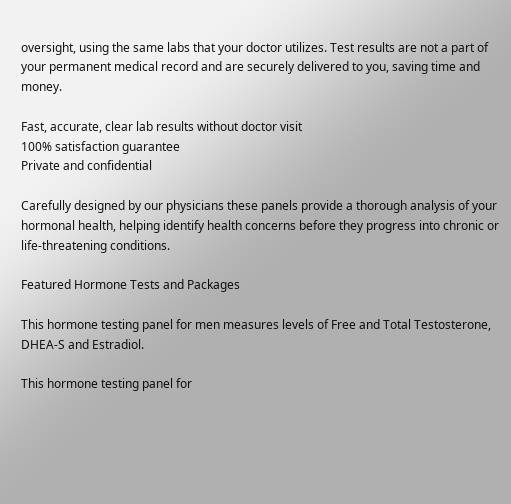oversight, using the same labs that your doctor utilizes. Test results are not a part of your permanent medical record and are securely delivered to you, saving time and money.

Fast, accurate, clear lab results without doctor visit
100% satisfaction guarantee
Private and confidential

Carefully designed by our physicians these panels provide a thorough analysis of your hormonal health, helping identify health concerns before they progress into chronic or life-threatening conditions.

Featured Hormone Tests and Packages

This hormone testing panel for men measures levels of Free and Total Testosterone, DHEA-S and Estradiol.

This hormone testing panel for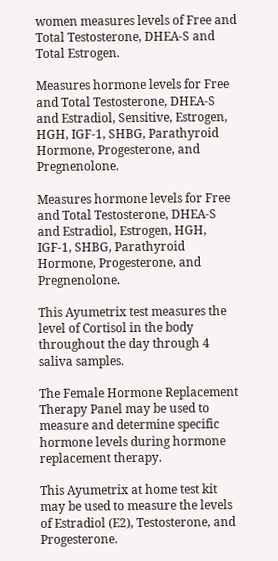women measures levels of Free and Total Testosterone, DHEA-S and Total Estrogen.

Measures hormone levels for Free and Total Testosterone, DHEA-S and Estradiol, Sensitive, Estrogen, HGH, IGF-1, SHBG, Parathyroid Hormone, Progesterone, and Pregnenolone.

Measures hormone levels for Free and Total Testosterone, DHEA-S and Estradiol, Estrogen, HGH, IGF-1, SHBG, Parathyroid Hormone, Progesterone, and Pregnenolone.

This Ayumetrix test measures the level of Cortisol in the body throughout the day through 4 saliva samples.

The Female Hormone Replacement Therapy Panel may be used to measure and determine specific hormone levels during hormone replacement therapy.

This Ayumetrix at home test kit may be used to measure the levels of Estradiol (E2), Testosterone, and Progesterone.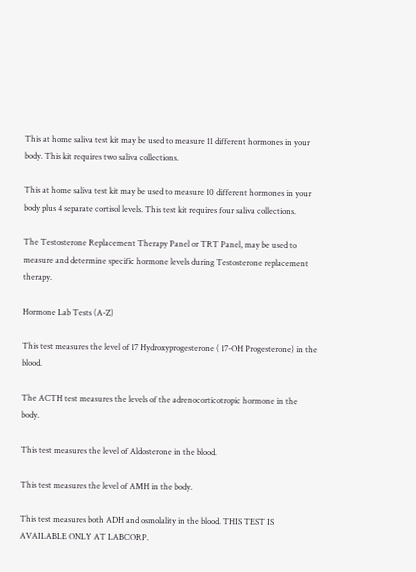This at home saliva test kit may be used to measure 11 different hormones in your body. This kit requires two saliva collections.

This at home saliva test kit may be used to measure 10 different hormones in your body plus 4 separate cortisol levels. This test kit requires four saliva collections.

The Testosterone Replacement Therapy Panel or TRT Panel, may be used to measure and determine specific hormone levels during Testosterone replacement therapy.

Hormone Lab Tests (A-Z)

This test measures the level of 17 Hydroxyprogesterone ( 17-OH Progesterone) in the blood.

The ACTH test measures the levels of the adrenocorticotropic hormone in the body.

This test measures the level of Aldosterone in the blood.

This test measures the level of AMH in the body.

This test measures both ADH and osmolality in the blood. THIS TEST IS AVAILABLE ONLY AT LABCORP.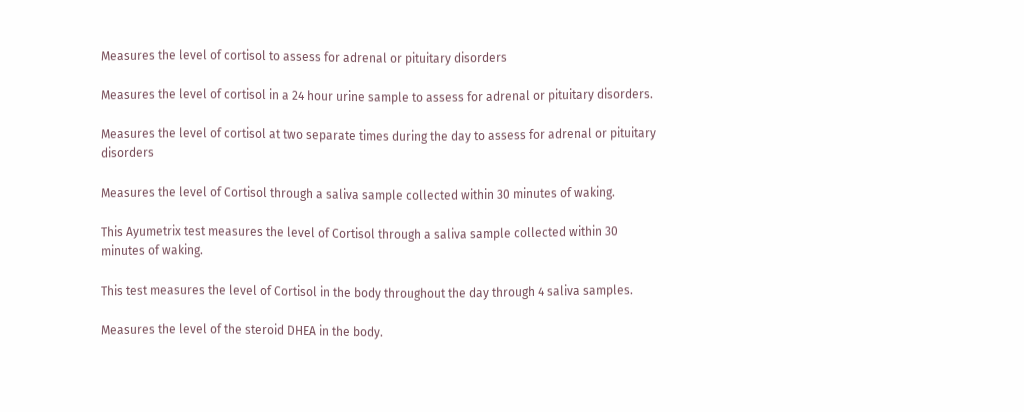Measures the level of cortisol to assess for adrenal or pituitary disorders

Measures the level of cortisol in a 24 hour urine sample to assess for adrenal or pituitary disorders.

Measures the level of cortisol at two separate times during the day to assess for adrenal or pituitary disorders

Measures the level of Cortisol through a saliva sample collected within 30 minutes of waking.

This Ayumetrix test measures the level of Cortisol through a saliva sample collected within 30 minutes of waking.

This test measures the level of Cortisol in the body throughout the day through 4 saliva samples.

Measures the level of the steroid DHEA in the body.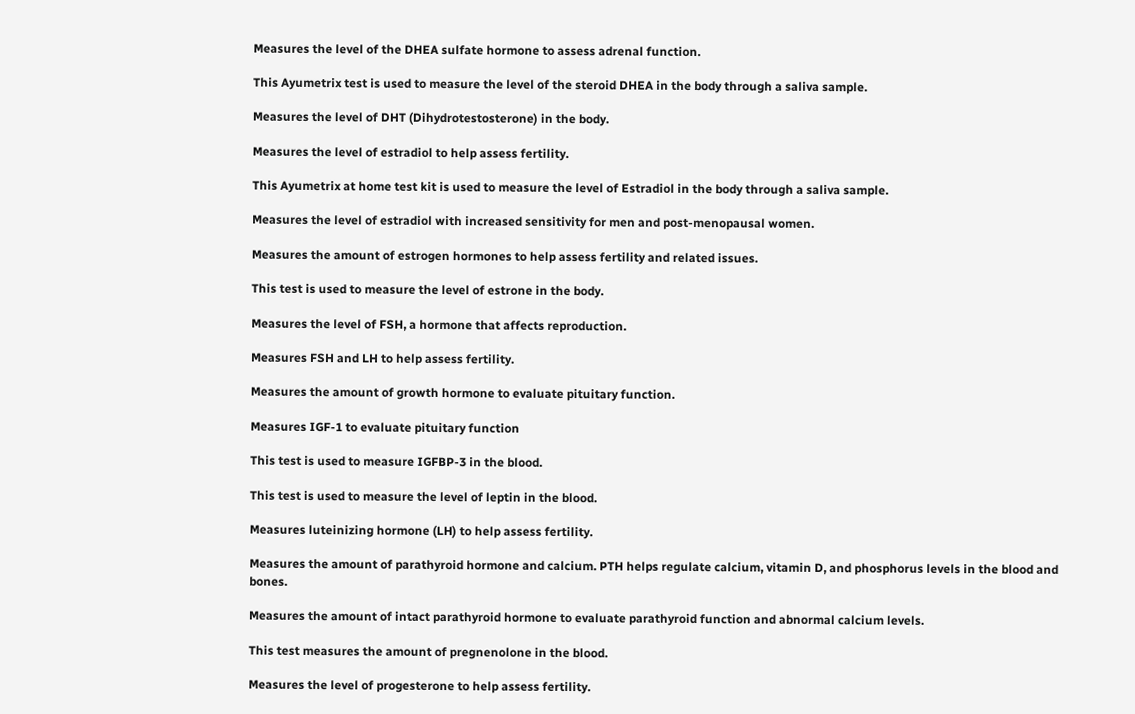Measures the level of the DHEA sulfate hormone to assess adrenal function.

This Ayumetrix test is used to measure the level of the steroid DHEA in the body through a saliva sample.

Measures the level of DHT (Dihydrotestosterone) in the body.

Measures the level of estradiol to help assess fertility.

This Ayumetrix at home test kit is used to measure the level of Estradiol in the body through a saliva sample.

Measures the level of estradiol with increased sensitivity for men and post-menopausal women.

Measures the amount of estrogen hormones to help assess fertility and related issues.

This test is used to measure the level of estrone in the body.

Measures the level of FSH, a hormone that affects reproduction.

Measures FSH and LH to help assess fertility.

Measures the amount of growth hormone to evaluate pituitary function.

Measures IGF-1 to evaluate pituitary function

This test is used to measure IGFBP-3 in the blood.

This test is used to measure the level of leptin in the blood.

Measures luteinizing hormone (LH) to help assess fertility.

Measures the amount of parathyroid hormone and calcium. PTH helps regulate calcium, vitamin D, and phosphorus levels in the blood and bones.

Measures the amount of intact parathyroid hormone to evaluate parathyroid function and abnormal calcium levels.

This test measures the amount of pregnenolone in the blood.

Measures the level of progesterone to help assess fertility.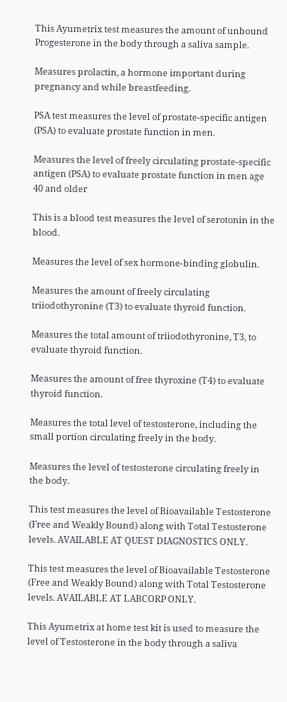This Ayumetrix test measures the amount of unbound Progesterone in the body through a saliva sample.

Measures prolactin, a hormone important during pregnancy and while breastfeeding.

PSA test measures the level of prostate-specific antigen (PSA) to evaluate prostate function in men.

Measures the level of freely circulating prostate-specific antigen (PSA) to evaluate prostate function in men age 40 and older

This is a blood test measures the level of serotonin in the blood.

Measures the level of sex hormone-binding globulin.

Measures the amount of freely circulating triiodothyronine (T3) to evaluate thyroid function.

Measures the total amount of triiodothyronine, T3, to evaluate thyroid function.

Measures the amount of free thyroxine (T4) to evaluate thyroid function.

Measures the total level of testosterone, including the small portion circulating freely in the body.

Measures the level of testosterone circulating freely in the body.

This test measures the level of Bioavailable Testosterone (Free and Weakly Bound) along with Total Testosterone levels. AVAILABLE AT QUEST DIAGNOSTICS ONLY.

This test measures the level of Bioavailable Testosterone (Free and Weakly Bound) along with Total Testosterone levels. AVAILABLE AT LABCORP ONLY.

This Ayumetrix at home test kit is used to measure the level of Testosterone in the body through a saliva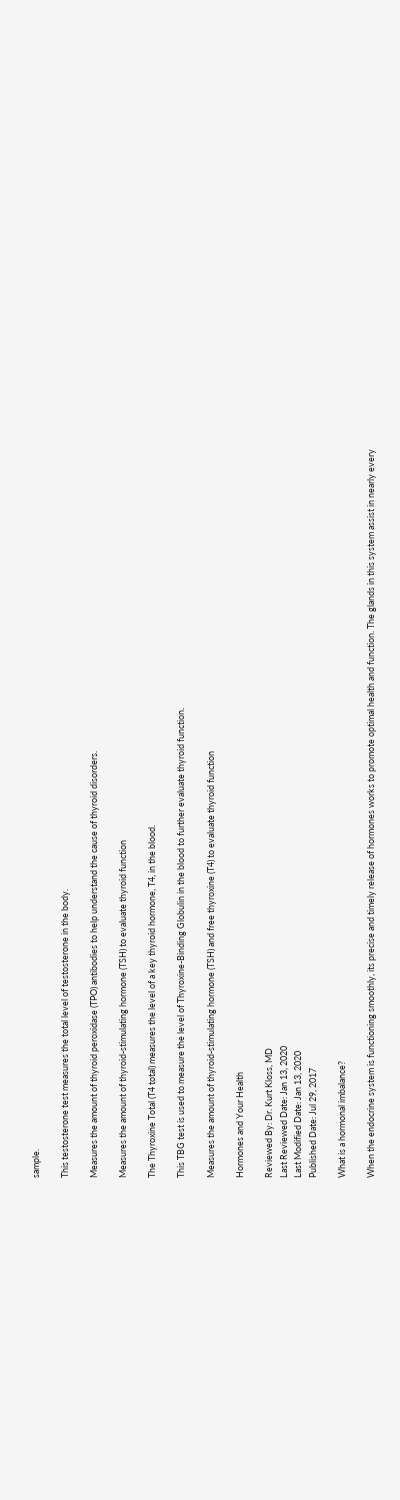sample.

This testosterone test measures the total level of testosterone in the body.

Measures the amount of thyroid peroxidase (TPO) antibodies to help understand the cause of thyroid disorders.

Measures the amount of thyroid-stimulating hormone (TSH) to evaluate thyroid function

The Thyroxine Total (T4 total) measures the level of a key thyroid hormone, T4, in the blood.

This TBG test is used to measure the level of Thyroxine-Binding Globulin in the blood to further evaluate thyroid function.

Measures the amount of thyroid-stimulating hormone (TSH) and free thyroxine (T4) to evaluate thyroid function

Hormones and Your Health

Reviewed By: Dr. Kurt Kloss, MD
Last Reviewed Date: Jan 13, 2020
Last Modified Date: Jan 13, 2020
Published Date: Jul 29, 2017

What is a hormonal imbalance?

When the endocrine system is functioning smoothly, its precise and timely release of hormones works to promote optimal health and function. The glands in this system assist in nearly every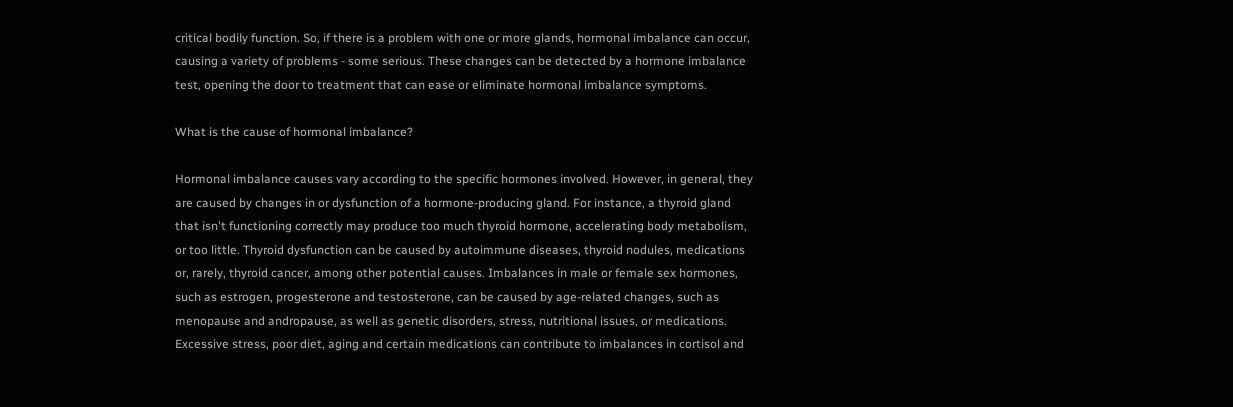critical bodily function. So, if there is a problem with one or more glands, hormonal imbalance can occur, causing a variety of problems - some serious. These changes can be detected by a hormone imbalance test, opening the door to treatment that can ease or eliminate hormonal imbalance symptoms.

What is the cause of hormonal imbalance?

Hormonal imbalance causes vary according to the specific hormones involved. However, in general, they are caused by changes in or dysfunction of a hormone-producing gland. For instance, a thyroid gland that isn't functioning correctly may produce too much thyroid hormone, accelerating body metabolism, or too little. Thyroid dysfunction can be caused by autoimmune diseases, thyroid nodules, medications or, rarely, thyroid cancer, among other potential causes. Imbalances in male or female sex hormones, such as estrogen, progesterone and testosterone, can be caused by age-related changes, such as menopause and andropause, as well as genetic disorders, stress, nutritional issues, or medications. Excessive stress, poor diet, aging and certain medications can contribute to imbalances in cortisol and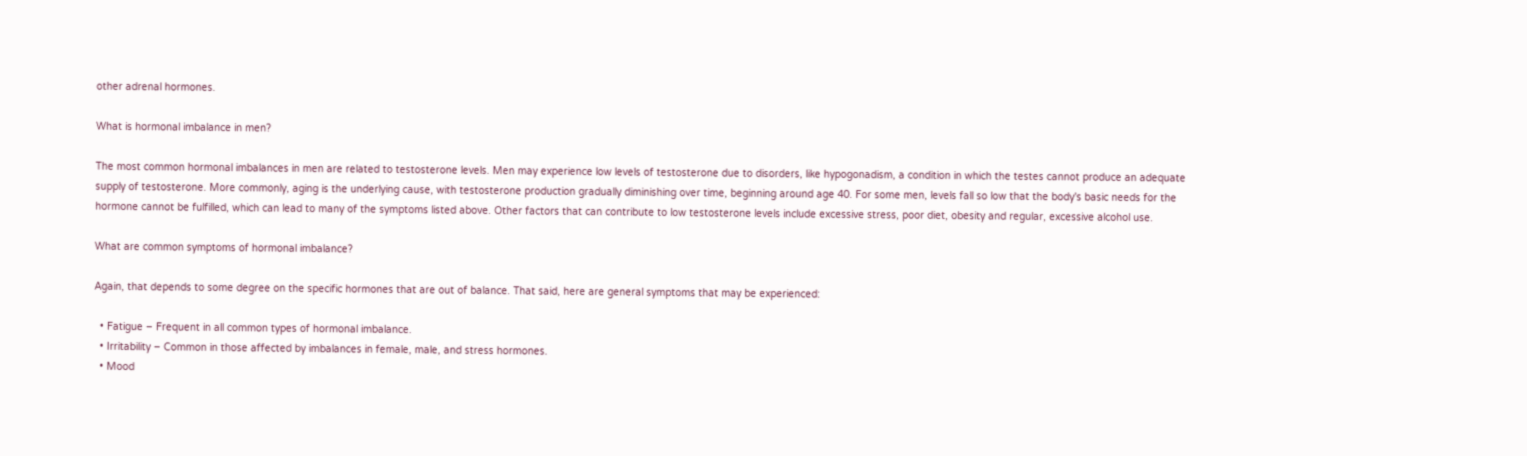other adrenal hormones.

What is hormonal imbalance in men?

The most common hormonal imbalances in men are related to testosterone levels. Men may experience low levels of testosterone due to disorders, like hypogonadism, a condition in which the testes cannot produce an adequate supply of testosterone. More commonly, aging is the underlying cause, with testosterone production gradually diminishing over time, beginning around age 40. For some men, levels fall so low that the body's basic needs for the hormone cannot be fulfilled, which can lead to many of the symptoms listed above. Other factors that can contribute to low testosterone levels include excessive stress, poor diet, obesity and regular, excessive alcohol use.

What are common symptoms of hormonal imbalance?

Again, that depends to some degree on the specific hormones that are out of balance. That said, here are general symptoms that may be experienced:

  • Fatigue – Frequent in all common types of hormonal imbalance.
  • Irritability – Common in those affected by imbalances in female, male, and stress hormones.
  • Mood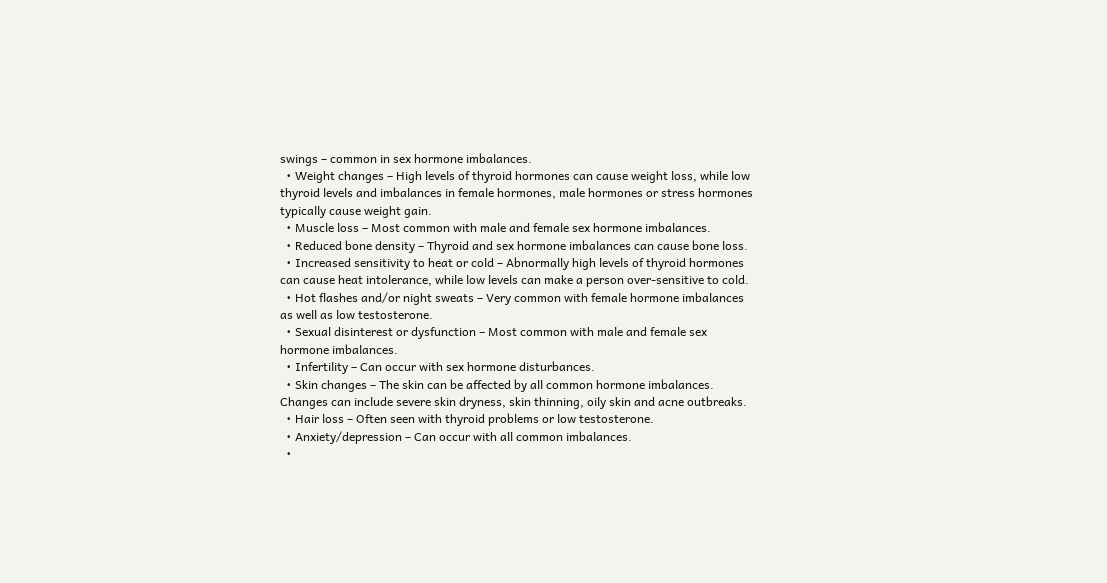swings – common in sex hormone imbalances.
  • Weight changes – High levels of thyroid hormones can cause weight loss, while low thyroid levels and imbalances in female hormones, male hormones or stress hormones typically cause weight gain.
  • Muscle loss – Most common with male and female sex hormone imbalances.
  • Reduced bone density – Thyroid and sex hormone imbalances can cause bone loss.
  • Increased sensitivity to heat or cold – Abnormally high levels of thyroid hormones can cause heat intolerance, while low levels can make a person over-sensitive to cold.
  • Hot flashes and/or night sweats – Very common with female hormone imbalances as well as low testosterone.
  • Sexual disinterest or dysfunction – Most common with male and female sex hormone imbalances.
  • Infertility – Can occur with sex hormone disturbances.
  • Skin changes – The skin can be affected by all common hormone imbalances. Changes can include severe skin dryness, skin thinning, oily skin and acne outbreaks.
  • Hair loss – Often seen with thyroid problems or low testosterone.
  • Anxiety/depression – Can occur with all common imbalances.
  •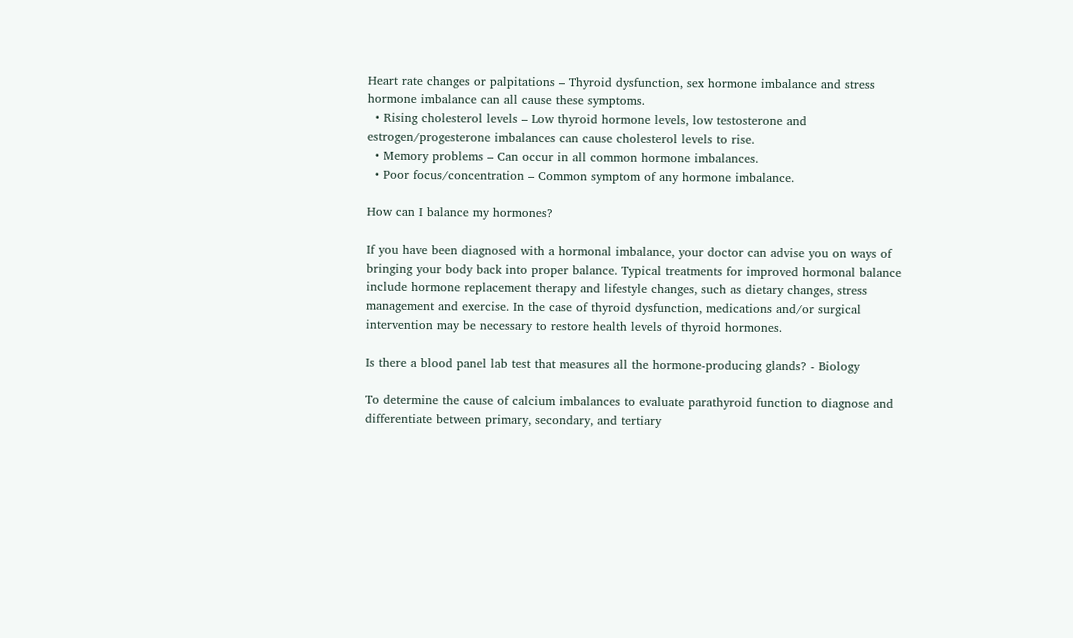Heart rate changes or palpitations – Thyroid dysfunction, sex hormone imbalance and stress hormone imbalance can all cause these symptoms.
  • Rising cholesterol levels – Low thyroid hormone levels, low testosterone and estrogen/progesterone imbalances can cause cholesterol levels to rise.
  • Memory problems – Can occur in all common hormone imbalances.
  • Poor focus/concentration – Common symptom of any hormone imbalance.

How can I balance my hormones?

If you have been diagnosed with a hormonal imbalance, your doctor can advise you on ways of bringing your body back into proper balance. Typical treatments for improved hormonal balance include hormone replacement therapy and lifestyle changes, such as dietary changes, stress management and exercise. In the case of thyroid dysfunction, medications and/or surgical intervention may be necessary to restore health levels of thyroid hormones.

Is there a blood panel lab test that measures all the hormone-producing glands? - Biology

To determine the cause of calcium imbalances to evaluate parathyroid function to diagnose and differentiate between primary, secondary, and tertiary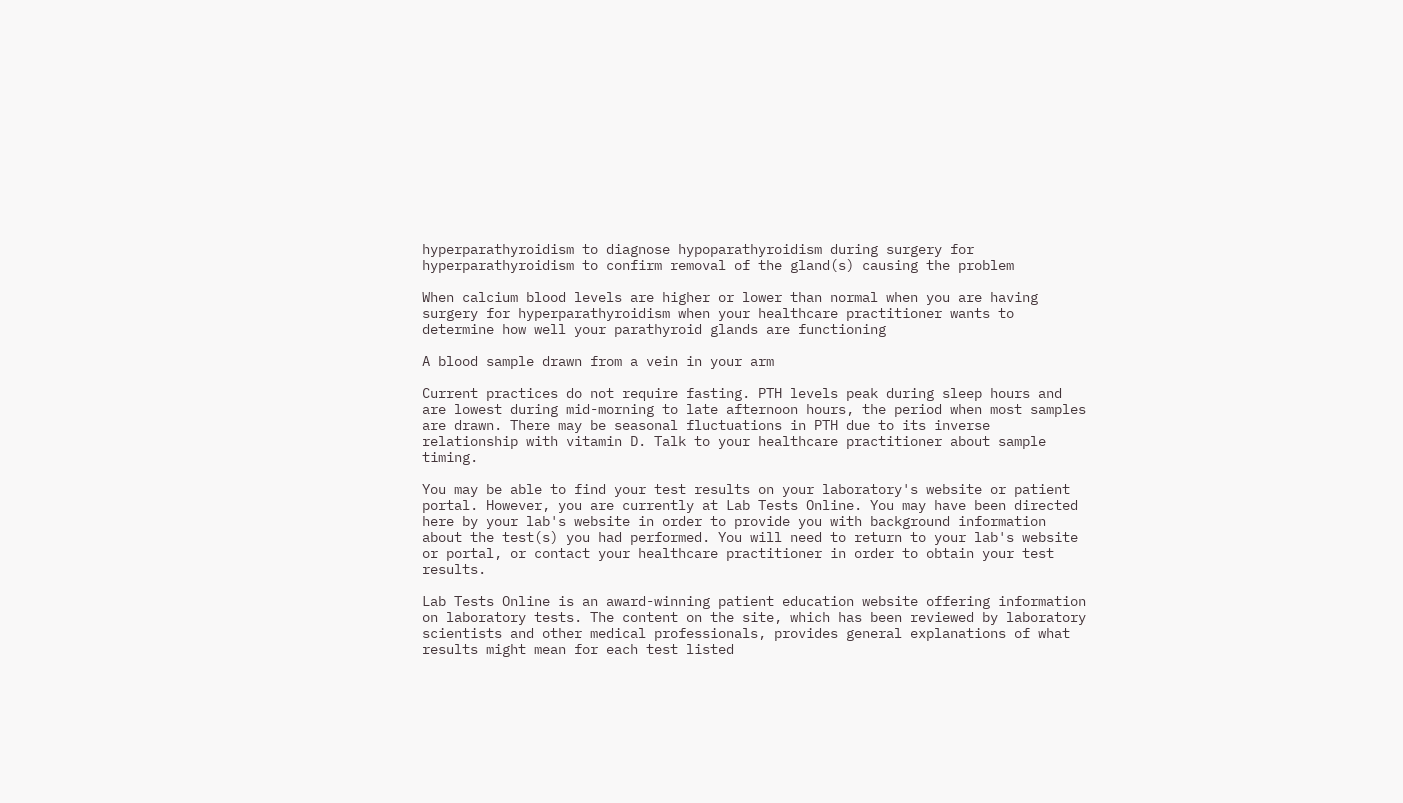hyperparathyroidism to diagnose hypoparathyroidism during surgery for hyperparathyroidism to confirm removal of the gland(s) causing the problem

When calcium blood levels are higher or lower than normal when you are having surgery for hyperparathyroidism when your healthcare practitioner wants to determine how well your parathyroid glands are functioning

A blood sample drawn from a vein in your arm

Current practices do not require fasting. PTH levels peak during sleep hours and are lowest during mid-morning to late afternoon hours, the period when most samples are drawn. There may be seasonal fluctuations in PTH due to its inverse relationship with vitamin D. Talk to your healthcare practitioner about sample timing.

You may be able to find your test results on your laboratory's website or patient portal. However, you are currently at Lab Tests Online. You may have been directed here by your lab's website in order to provide you with background information about the test(s) you had performed. You will need to return to your lab's website or portal, or contact your healthcare practitioner in order to obtain your test results.

Lab Tests Online is an award-winning patient education website offering information on laboratory tests. The content on the site, which has been reviewed by laboratory scientists and other medical professionals, provides general explanations of what results might mean for each test listed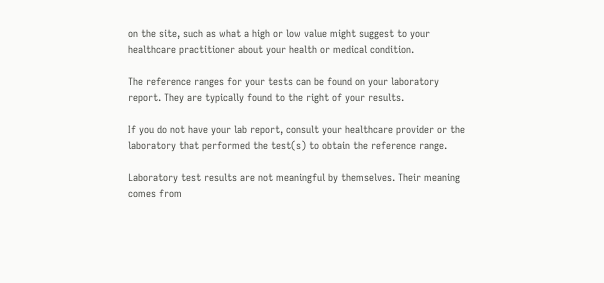on the site, such as what a high or low value might suggest to your healthcare practitioner about your health or medical condition.

The reference ranges for your tests can be found on your laboratory report. They are typically found to the right of your results.

If you do not have your lab report, consult your healthcare provider or the laboratory that performed the test(s) to obtain the reference range.

Laboratory test results are not meaningful by themselves. Their meaning comes from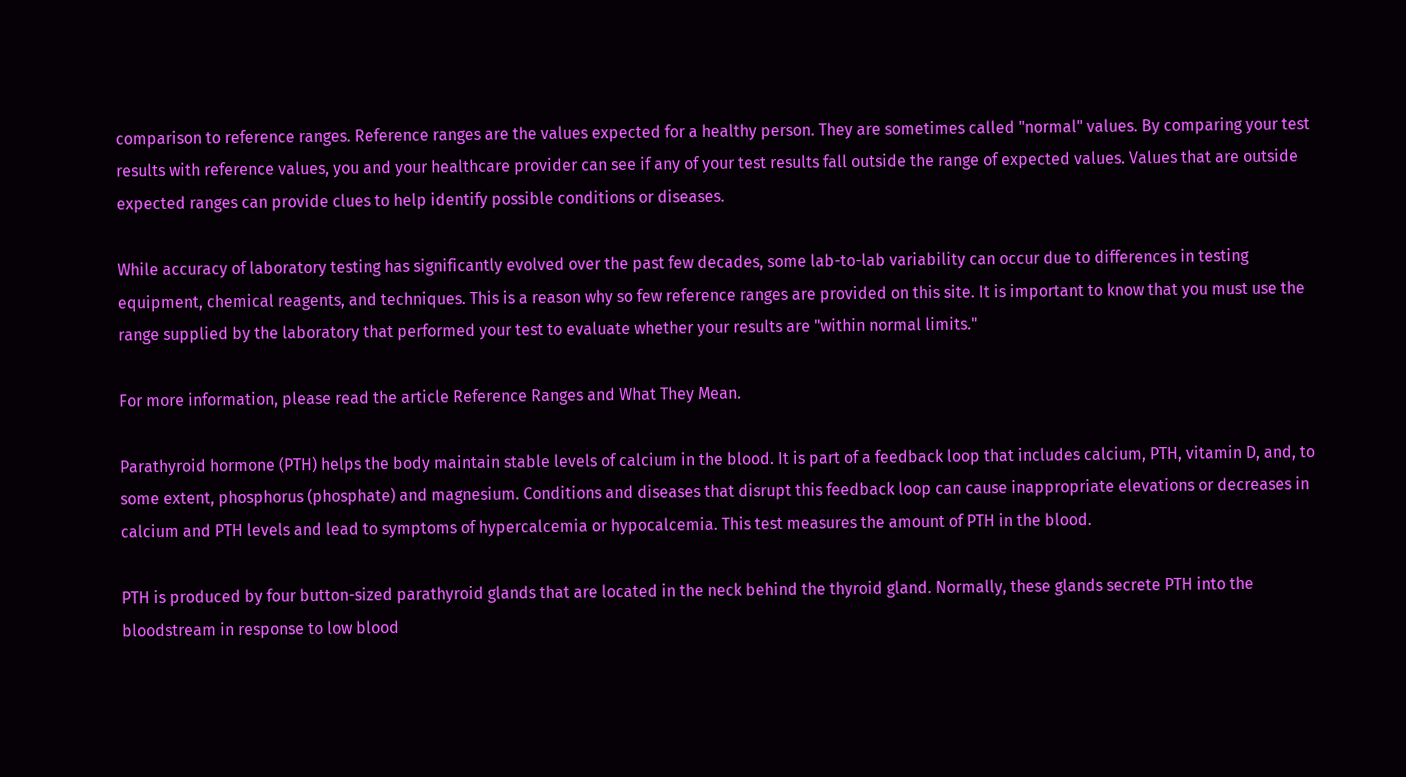comparison to reference ranges. Reference ranges are the values expected for a healthy person. They are sometimes called "normal" values. By comparing your test results with reference values, you and your healthcare provider can see if any of your test results fall outside the range of expected values. Values that are outside expected ranges can provide clues to help identify possible conditions or diseases.

While accuracy of laboratory testing has significantly evolved over the past few decades, some lab-to-lab variability can occur due to differences in testing equipment, chemical reagents, and techniques. This is a reason why so few reference ranges are provided on this site. It is important to know that you must use the range supplied by the laboratory that performed your test to evaluate whether your results are "within normal limits."

For more information, please read the article Reference Ranges and What They Mean.

Parathyroid hormone (PTH) helps the body maintain stable levels of calcium in the blood. It is part of a feedback loop that includes calcium, PTH, vitamin D, and, to some extent, phosphorus (phosphate) and magnesium. Conditions and diseases that disrupt this feedback loop can cause inappropriate elevations or decreases in calcium and PTH levels and lead to symptoms of hypercalcemia or hypocalcemia. This test measures the amount of PTH in the blood.

PTH is produced by four button-sized parathyroid glands that are located in the neck behind the thyroid gland. Normally, these glands secrete PTH into the bloodstream in response to low blood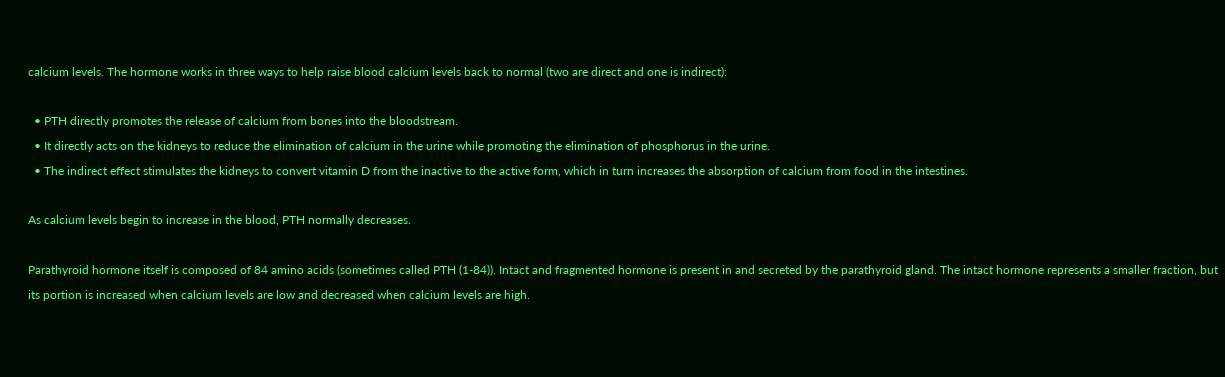calcium levels. The hormone works in three ways to help raise blood calcium levels back to normal (two are direct and one is indirect):

  • PTH directly promotes the release of calcium from bones into the bloodstream.
  • It directly acts on the kidneys to reduce the elimination of calcium in the urine while promoting the elimination of phosphorus in the urine.
  • The indirect effect stimulates the kidneys to convert vitamin D from the inactive to the active form, which in turn increases the absorption of calcium from food in the intestines.

As calcium levels begin to increase in the blood, PTH normally decreases.

Parathyroid hormone itself is composed of 84 amino acids (sometimes called PTH (1-84)). Intact and fragmented hormone is present in and secreted by the parathyroid gland. The intact hormone represents a smaller fraction, but its portion is increased when calcium levels are low and decreased when calcium levels are high.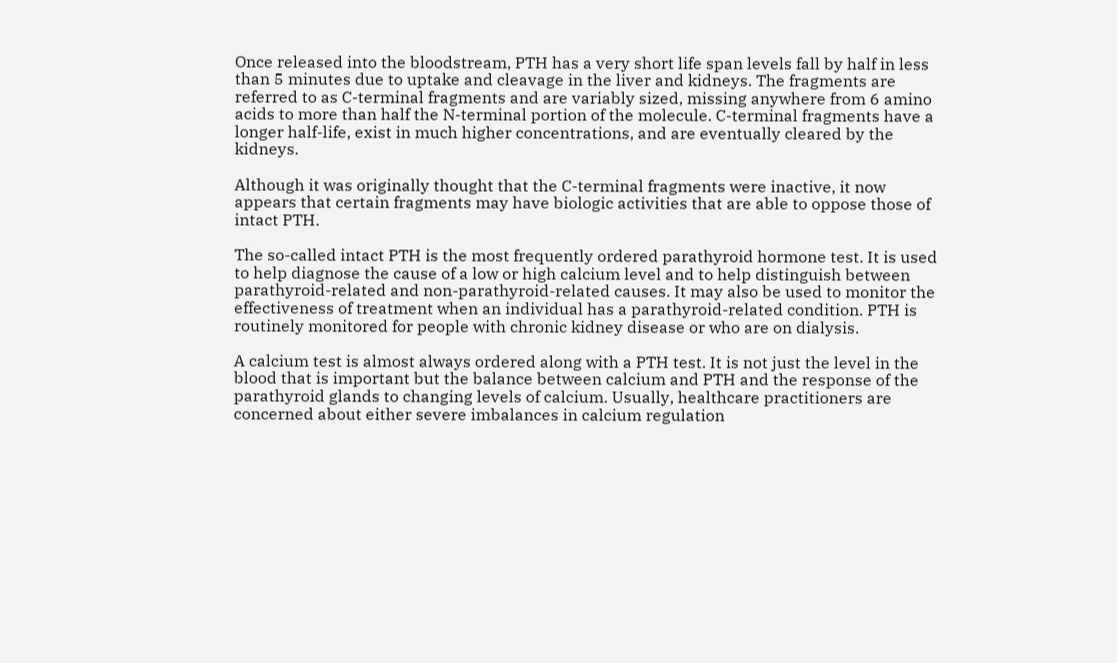Once released into the bloodstream, PTH has a very short life span levels fall by half in less than 5 minutes due to uptake and cleavage in the liver and kidneys. The fragments are referred to as C-terminal fragments and are variably sized, missing anywhere from 6 amino acids to more than half the N-terminal portion of the molecule. C-terminal fragments have a longer half-life, exist in much higher concentrations, and are eventually cleared by the kidneys.

Although it was originally thought that the C-terminal fragments were inactive, it now appears that certain fragments may have biologic activities that are able to oppose those of intact PTH.

The so-called intact PTH is the most frequently ordered parathyroid hormone test. It is used to help diagnose the cause of a low or high calcium level and to help distinguish between parathyroid-related and non-parathyroid-related causes. It may also be used to monitor the effectiveness of treatment when an individual has a parathyroid-related condition. PTH is routinely monitored for people with chronic kidney disease or who are on dialysis.

A calcium test is almost always ordered along with a PTH test. It is not just the level in the blood that is important but the balance between calcium and PTH and the response of the parathyroid glands to changing levels of calcium. Usually, healthcare practitioners are concerned about either severe imbalances in calcium regulation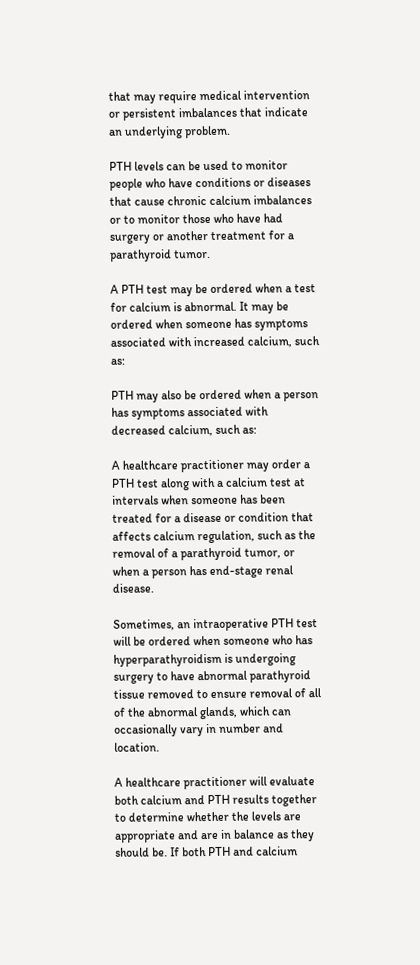that may require medical intervention or persistent imbalances that indicate an underlying problem.

PTH levels can be used to monitor people who have conditions or diseases that cause chronic calcium imbalances or to monitor those who have had surgery or another treatment for a parathyroid tumor.

A PTH test may be ordered when a test for calcium is abnormal. It may be ordered when someone has symptoms associated with increased calcium, such as:

PTH may also be ordered when a person has symptoms associated with decreased calcium, such as:

A healthcare practitioner may order a PTH test along with a calcium test at intervals when someone has been treated for a disease or condition that affects calcium regulation, such as the removal of a parathyroid tumor, or when a person has end-stage renal disease.

Sometimes, an intraoperative PTH test will be ordered when someone who has hyperparathyroidism is undergoing surgery to have abnormal parathyroid tissue removed to ensure removal of all of the abnormal glands, which can occasionally vary in number and location.

A healthcare practitioner will evaluate both calcium and PTH results together to determine whether the levels are appropriate and are in balance as they should be. If both PTH and calcium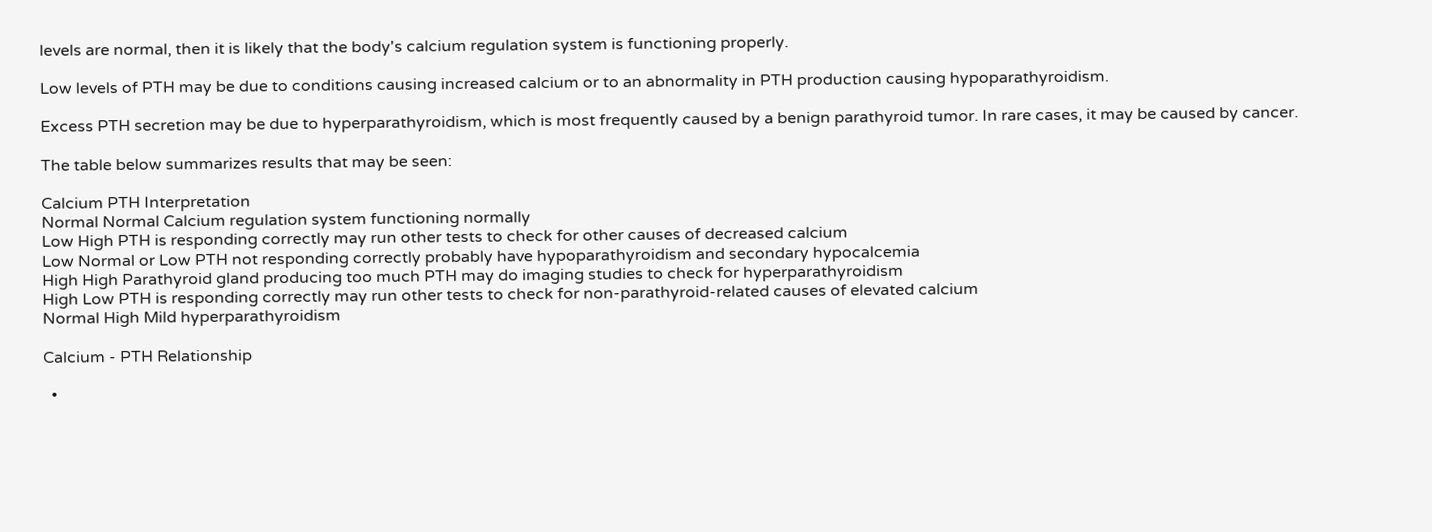levels are normal, then it is likely that the body's calcium regulation system is functioning properly.

Low levels of PTH may be due to conditions causing increased calcium or to an abnormality in PTH production causing hypoparathyroidism.

Excess PTH secretion may be due to hyperparathyroidism, which is most frequently caused by a benign parathyroid tumor. In rare cases, it may be caused by cancer.

The table below summarizes results that may be seen:

Calcium PTH Interpretation
Normal Normal Calcium regulation system functioning normally
Low High PTH is responding correctly may run other tests to check for other causes of decreased calcium
Low Normal or Low PTH not responding correctly probably have hypoparathyroidism and secondary hypocalcemia
High High Parathyroid gland producing too much PTH may do imaging studies to check for hyperparathyroidism
High Low PTH is responding correctly may run other tests to check for non-parathyroid-related causes of elevated calcium
Normal High Mild hyperparathyroidism

Calcium - PTH Relationship

  •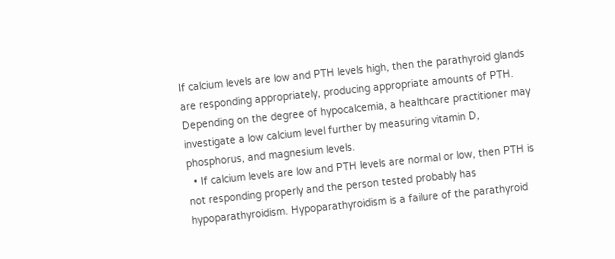If calcium levels are low and PTH levels high, then the parathyroid glands are responding appropriately, producing appropriate amounts of PTH. Depending on the degree of hypocalcemia, a healthcare practitioner may investigate a low calcium level further by measuring vitamin D, phosphorus, and magnesium levels.
  • If calcium levels are low and PTH levels are normal or low, then PTH is not responding properly and the person tested probably has hypoparathyroidism. Hypoparathyroidism is a failure of the parathyroid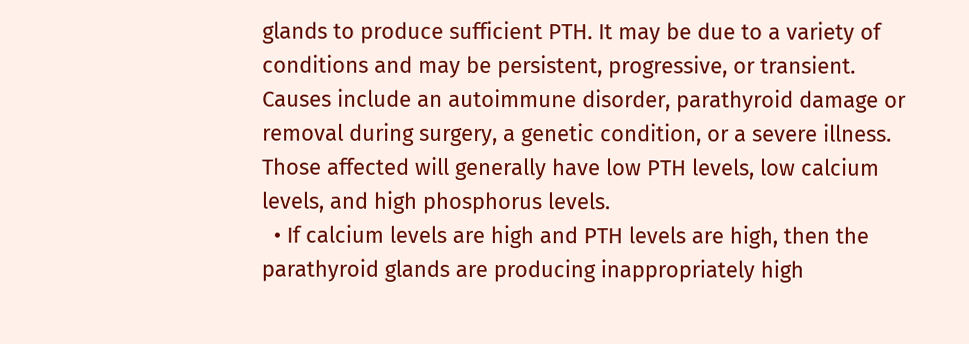glands to produce sufficient PTH. It may be due to a variety of conditions and may be persistent, progressive, or transient. Causes include an autoimmune disorder, parathyroid damage or removal during surgery, a genetic condition, or a severe illness. Those affected will generally have low PTH levels, low calcium levels, and high phosphorus levels.
  • If calcium levels are high and PTH levels are high, then the parathyroid glands are producing inappropriately high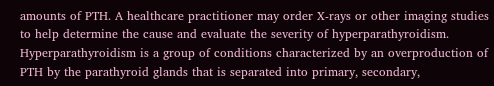amounts of PTH. A healthcare practitioner may order X-rays or other imaging studies to help determine the cause and evaluate the severity of hyperparathyroidism. Hyperparathyroidism is a group of conditions characterized by an overproduction of PTH by the parathyroid glands that is separated into primary, secondary,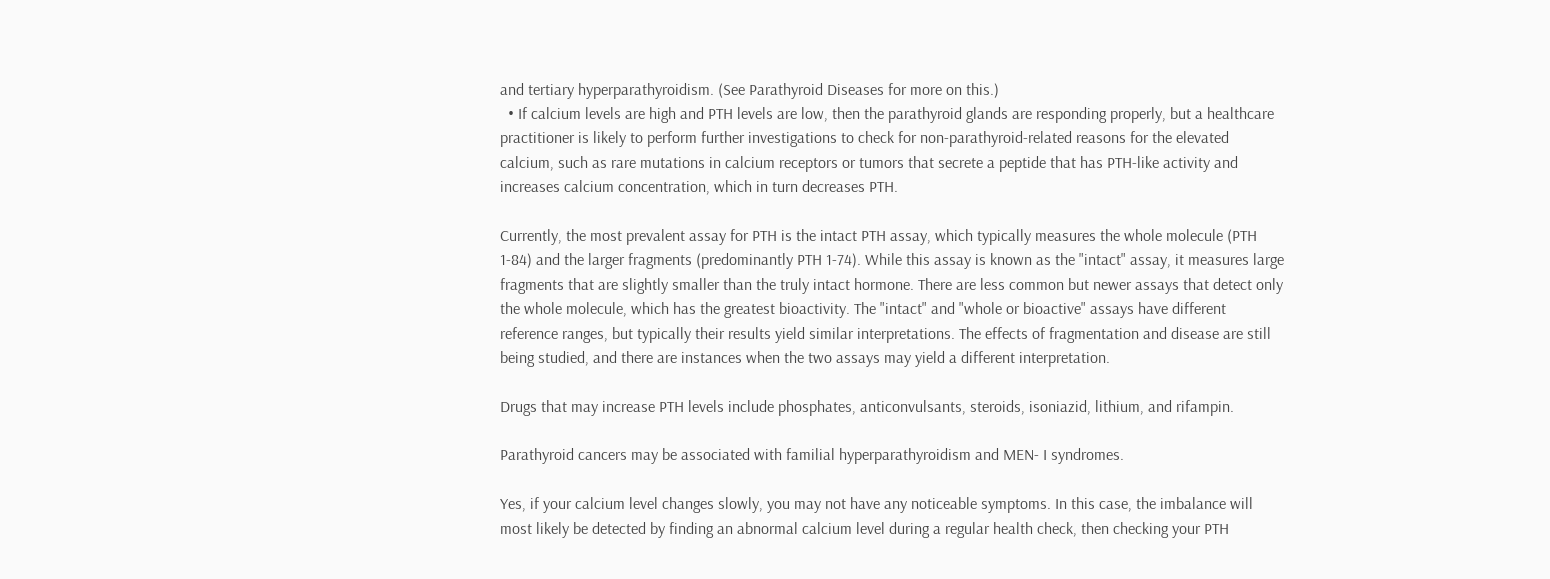and tertiary hyperparathyroidism. (See Parathyroid Diseases for more on this.)
  • If calcium levels are high and PTH levels are low, then the parathyroid glands are responding properly, but a healthcare practitioner is likely to perform further investigations to check for non-parathyroid-related reasons for the elevated calcium, such as rare mutations in calcium receptors or tumors that secrete a peptide that has PTH-like activity and increases calcium concentration, which in turn decreases PTH.

Currently, the most prevalent assay for PTH is the intact PTH assay, which typically measures the whole molecule (PTH 1-84) and the larger fragments (predominantly PTH 1-74). While this assay is known as the "intact" assay, it measures large fragments that are slightly smaller than the truly intact hormone. There are less common but newer assays that detect only the whole molecule, which has the greatest bioactivity. The "intact" and "whole or bioactive" assays have different reference ranges, but typically their results yield similar interpretations. The effects of fragmentation and disease are still being studied, and there are instances when the two assays may yield a different interpretation.

Drugs that may increase PTH levels include phosphates, anticonvulsants, steroids, isoniazid, lithium, and rifampin.

Parathyroid cancers may be associated with familial hyperparathyroidism and MEN- I syndromes.

Yes, if your calcium level changes slowly, you may not have any noticeable symptoms. In this case, the imbalance will most likely be detected by finding an abnormal calcium level during a regular health check, then checking your PTH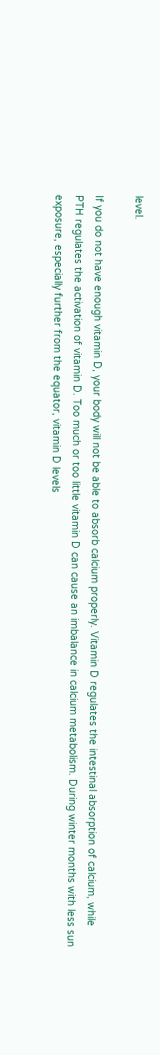level.

If you do not have enough vitamin D, your body will not be able to absorb calcium properly. Vitamin D regulates the intestinal absorption of calcium, while PTH regulates the activation of vitamin D. Too much or too little vitamin D can cause an imbalance in calcium metabolism. During winter months with less sun exposure, especially further from the equator, vitamin D levels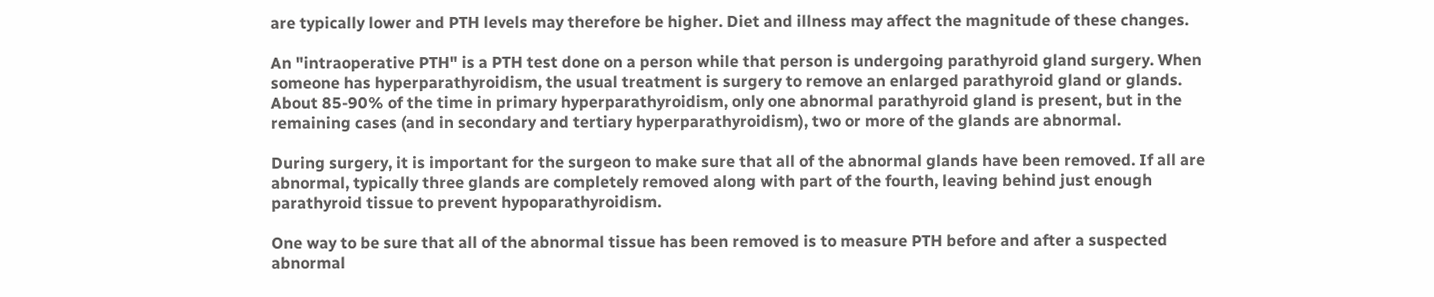are typically lower and PTH levels may therefore be higher. Diet and illness may affect the magnitude of these changes.

An "intraoperative PTH" is a PTH test done on a person while that person is undergoing parathyroid gland surgery. When someone has hyperparathyroidism, the usual treatment is surgery to remove an enlarged parathyroid gland or glands. About 85-90% of the time in primary hyperparathyroidism, only one abnormal parathyroid gland is present, but in the remaining cases (and in secondary and tertiary hyperparathyroidism), two or more of the glands are abnormal.

During surgery, it is important for the surgeon to make sure that all of the abnormal glands have been removed. If all are abnormal, typically three glands are completely removed along with part of the fourth, leaving behind just enough parathyroid tissue to prevent hypoparathyroidism.

One way to be sure that all of the abnormal tissue has been removed is to measure PTH before and after a suspected abnormal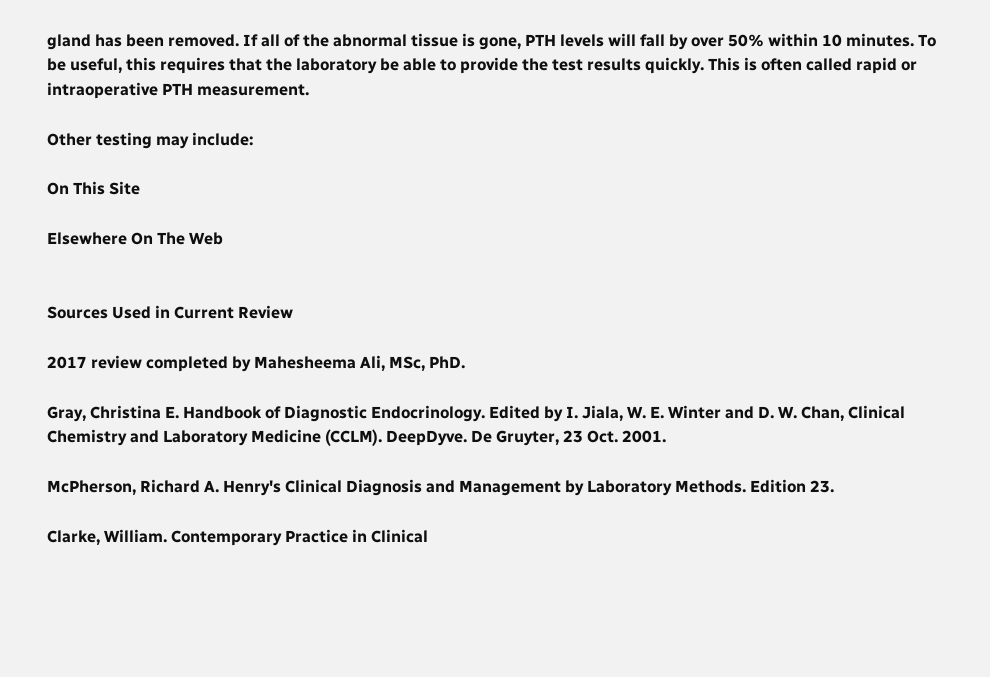gland has been removed. If all of the abnormal tissue is gone, PTH levels will fall by over 50% within 10 minutes. To be useful, this requires that the laboratory be able to provide the test results quickly. This is often called rapid or intraoperative PTH measurement.

Other testing may include:

On This Site

Elsewhere On The Web


Sources Used in Current Review

2017 review completed by Mahesheema Ali, MSc, PhD.

Gray, Christina E. Handbook of Diagnostic Endocrinology. Edited by I. Jiala, W. E. Winter and D. W. Chan, Clinical Chemistry and Laboratory Medicine (CCLM). DeepDyve. De Gruyter, 23 Oct. 2001.

McPherson, Richard A. Henry's Clinical Diagnosis and Management by Laboratory Methods. Edition 23.

Clarke, William. Contemporary Practice in Clinical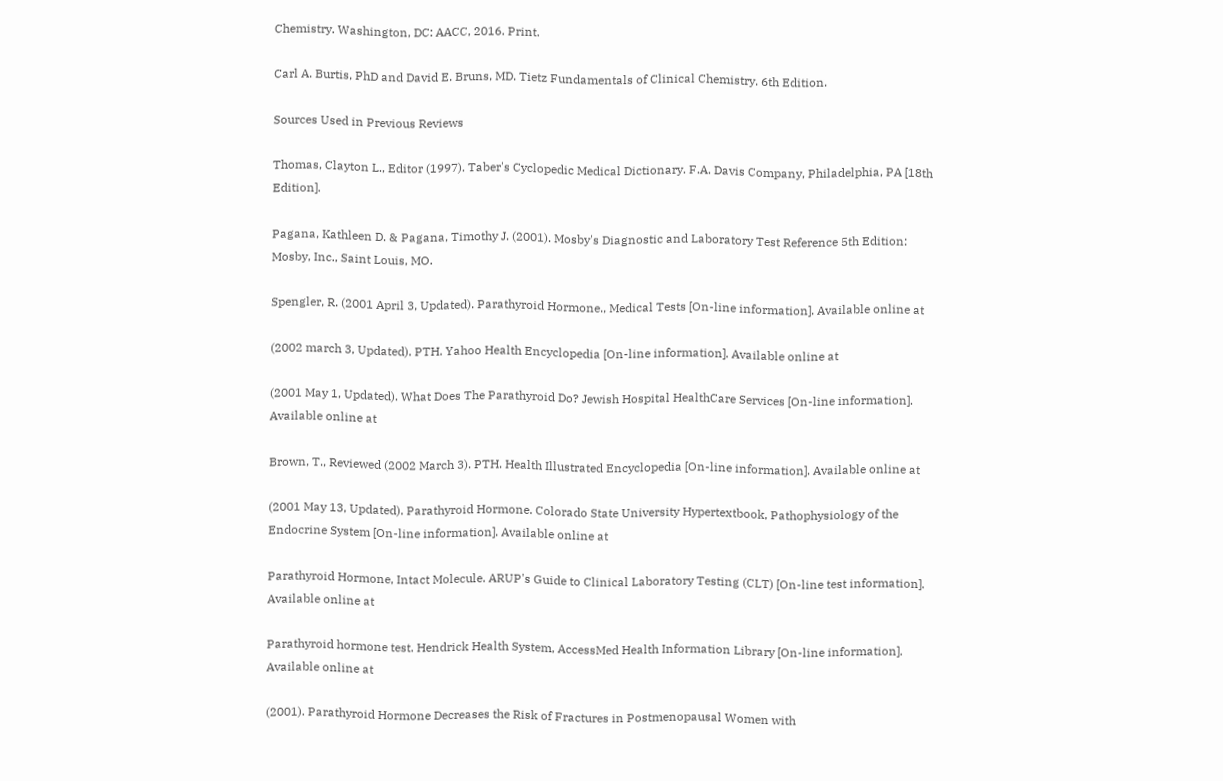Chemistry. Washington, DC: AACC, 2016. Print.

Carl A. Burtis, PhD and David E. Bruns, MD. Tietz Fundamentals of Clinical Chemistry. 6th Edition.

Sources Used in Previous Reviews

Thomas, Clayton L., Editor (1997). Taber's Cyclopedic Medical Dictionary. F.A. Davis Company, Philadelphia, PA [18th Edition].

Pagana, Kathleen D. & Pagana, Timothy J. (2001). Mosby's Diagnostic and Laboratory Test Reference 5th Edition: Mosby, Inc., Saint Louis, MO.

Spengler, R. (2001 April 3, Updated). Parathyroid Hormone., Medical Tests [On-line information]. Available online at

(2002 march 3, Updated). PTH. Yahoo Health Encyclopedia [On-line information]. Available online at

(2001 May 1, Updated). What Does The Parathyroid Do? Jewish Hospital HealthCare Services [On-line information]. Available online at

Brown, T., Reviewed (2002 March 3). PTH. Health Illustrated Encyclopedia [On-line information]. Available online at

(2001 May 13, Updated). Parathyroid Hormone. Colorado State University Hypertextbook, Pathophysiology of the Endocrine System [On-line information]. Available online at

Parathyroid Hormone, Intact Molecule. ARUP's Guide to Clinical Laboratory Testing (CLT) [On-line test information]. Available online at

Parathyroid hormone test. Hendrick Health System, AccessMed Health Information Library [On-line information]. Available online at

(2001). Parathyroid Hormone Decreases the Risk of Fractures in Postmenopausal Women with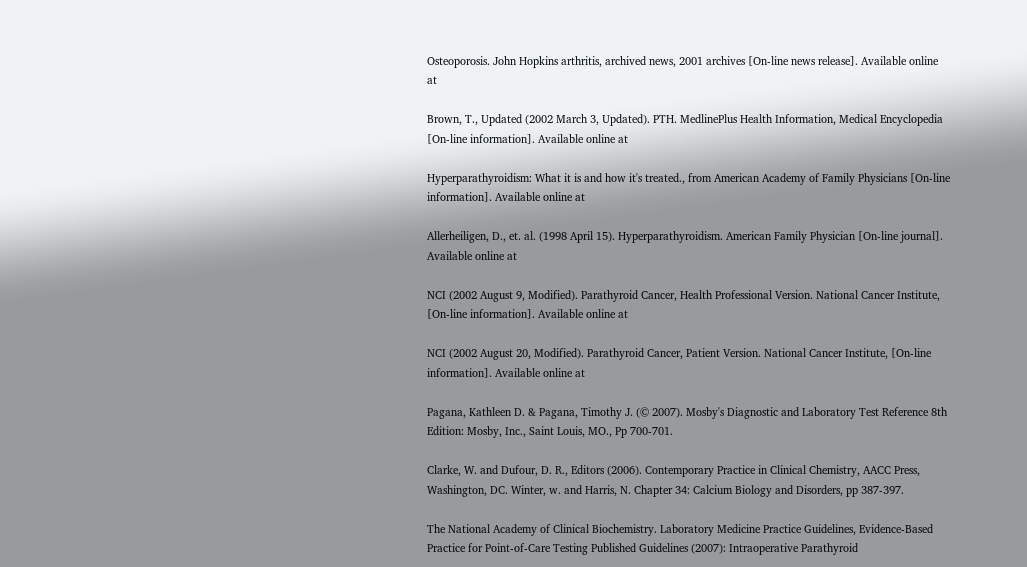Osteoporosis. John Hopkins arthritis, archived news, 2001 archives [On-line news release]. Available online at

Brown, T., Updated (2002 March 3, Updated). PTH. MedlinePlus Health Information, Medical Encyclopedia [On-line information]. Available online at

Hyperparathyroidism: What it is and how it's treated., from American Academy of Family Physicians [On-line information]. Available online at

Allerheiligen, D., et. al. (1998 April 15). Hyperparathyroidism. American Family Physician [On-line journal]. Available online at

NCI (2002 August 9, Modified). Parathyroid Cancer, Health Professional Version. National Cancer Institute, [On-line information]. Available online at

NCI (2002 August 20, Modified). Parathyroid Cancer, Patient Version. National Cancer Institute, [On-line information]. Available online at

Pagana, Kathleen D. & Pagana, Timothy J. (© 2007). Mosby's Diagnostic and Laboratory Test Reference 8th Edition: Mosby, Inc., Saint Louis, MO., Pp 700-701.

Clarke, W. and Dufour, D. R., Editors (2006). Contemporary Practice in Clinical Chemistry, AACC Press, Washington, DC. Winter, w. and Harris, N. Chapter 34: Calcium Biology and Disorders, pp 387-397.

The National Academy of Clinical Biochemistry. Laboratory Medicine Practice Guidelines, Evidence-Based Practice for Point-of-Care Testing Published Guidelines (2007): Intraoperative Parathyroid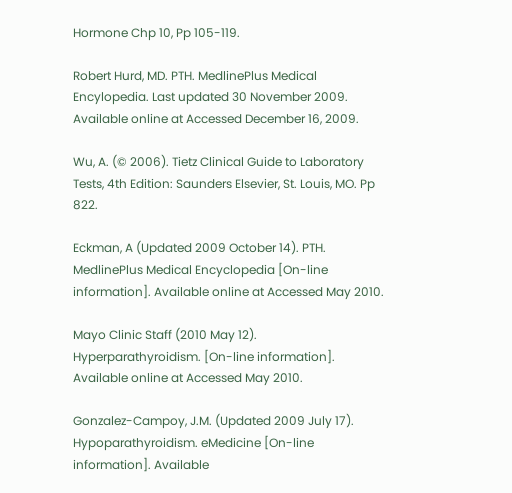Hormone Chp 10, Pp 105-119.

Robert Hurd, MD. PTH. MedlinePlus Medical Encylopedia. Last updated 30 November 2009. Available online at Accessed December 16, 2009.

Wu, A. (© 2006). Tietz Clinical Guide to Laboratory Tests, 4th Edition: Saunders Elsevier, St. Louis, MO. Pp 822.

Eckman, A (Updated 2009 October 14). PTH. MedlinePlus Medical Encyclopedia [On-line information]. Available online at Accessed May 2010.

Mayo Clinic Staff (2010 May 12). Hyperparathyroidism. [On-line information]. Available online at Accessed May 2010.

Gonzalez-Campoy, J.M. (Updated 2009 July 17). Hypoparathyroidism. eMedicine [On-line information]. Available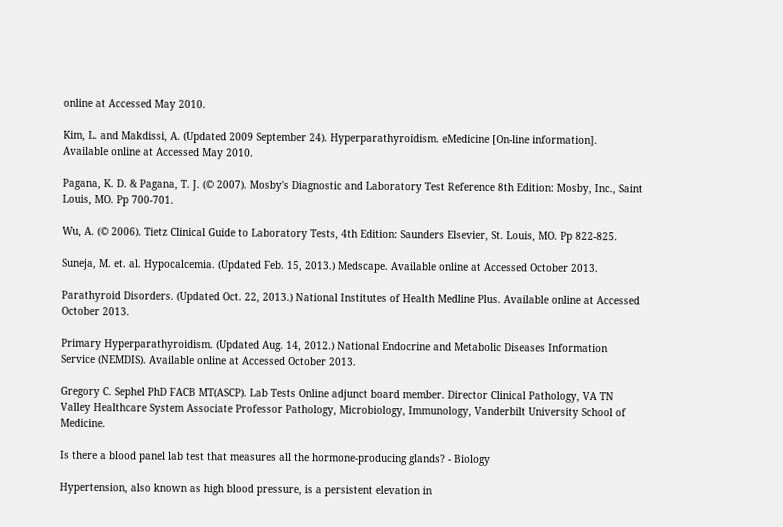online at Accessed May 2010.

Kim, L. and Makdissi, A. (Updated 2009 September 24). Hyperparathyroidism. eMedicine [On-line information]. Available online at Accessed May 2010.

Pagana, K. D. & Pagana, T. J. (© 2007). Mosby's Diagnostic and Laboratory Test Reference 8th Edition: Mosby, Inc., Saint Louis, MO. Pp 700-701.

Wu, A. (© 2006). Tietz Clinical Guide to Laboratory Tests, 4th Edition: Saunders Elsevier, St. Louis, MO. Pp 822-825.

Suneja, M. et. al. Hypocalcemia. (Updated Feb. 15, 2013.) Medscape. Available online at Accessed October 2013.

Parathyroid Disorders. (Updated Oct. 22, 2013.) National Institutes of Health Medline Plus. Available online at Accessed October 2013.

Primary Hyperparathyroidism. (Updated Aug. 14, 2012.) National Endocrine and Metabolic Diseases Information Service (NEMDIS). Available online at Accessed October 2013.

Gregory C. Sephel PhD FACB MT(ASCP). Lab Tests Online adjunct board member. Director Clinical Pathology, VA TN Valley Healthcare System Associate Professor Pathology, Microbiology, Immunology, Vanderbilt University School of Medicine.

Is there a blood panel lab test that measures all the hormone-producing glands? - Biology

Hypertension, also known as high blood pressure, is a persistent elevation in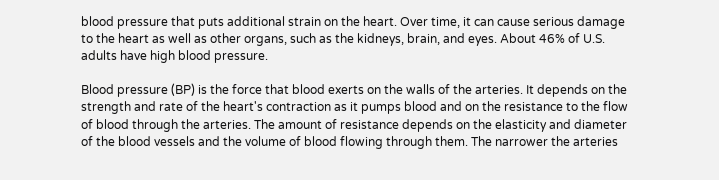blood pressure that puts additional strain on the heart. Over time, it can cause serious damage to the heart as well as other organs, such as the kidneys, brain, and eyes. About 46% of U.S. adults have high blood pressure.

Blood pressure (BP) is the force that blood exerts on the walls of the arteries. It depends on the strength and rate of the heart's contraction as it pumps blood and on the resistance to the flow of blood through the arteries. The amount of resistance depends on the elasticity and diameter of the blood vessels and the volume of blood flowing through them. The narrower the arteries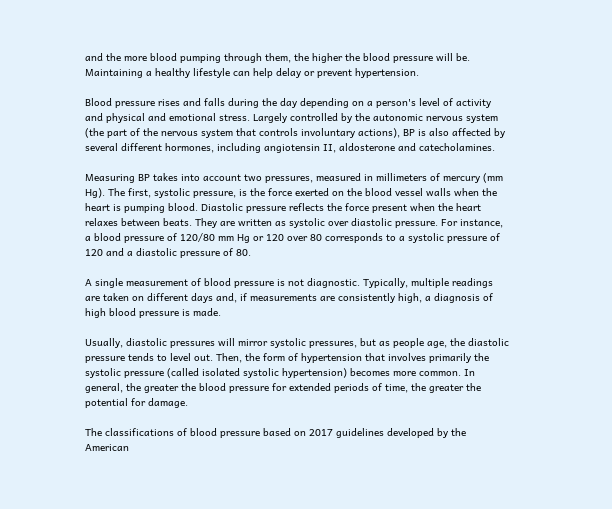and the more blood pumping through them, the higher the blood pressure will be. Maintaining a healthy lifestyle can help delay or prevent hypertension.

Blood pressure rises and falls during the day depending on a person's level of activity and physical and emotional stress. Largely controlled by the autonomic nervous system (the part of the nervous system that controls involuntary actions), BP is also affected by several different hormones, including angiotensin II, aldosterone and catecholamines.

Measuring BP takes into account two pressures, measured in millimeters of mercury (mm Hg). The first, systolic pressure, is the force exerted on the blood vessel walls when the heart is pumping blood. Diastolic pressure reflects the force present when the heart relaxes between beats. They are written as systolic over diastolic pressure. For instance, a blood pressure of 120/80 mm Hg or 120 over 80 corresponds to a systolic pressure of 120 and a diastolic pressure of 80.

A single measurement of blood pressure is not diagnostic. Typically, multiple readings are taken on different days and, if measurements are consistently high, a diagnosis of high blood pressure is made.

Usually, diastolic pressures will mirror systolic pressures, but as people age, the diastolic pressure tends to level out. Then, the form of hypertension that involves primarily the systolic pressure (called isolated systolic hypertension) becomes more common. In general, the greater the blood pressure for extended periods of time, the greater the potential for damage.

The classifications of blood pressure based on 2017 guidelines developed by the American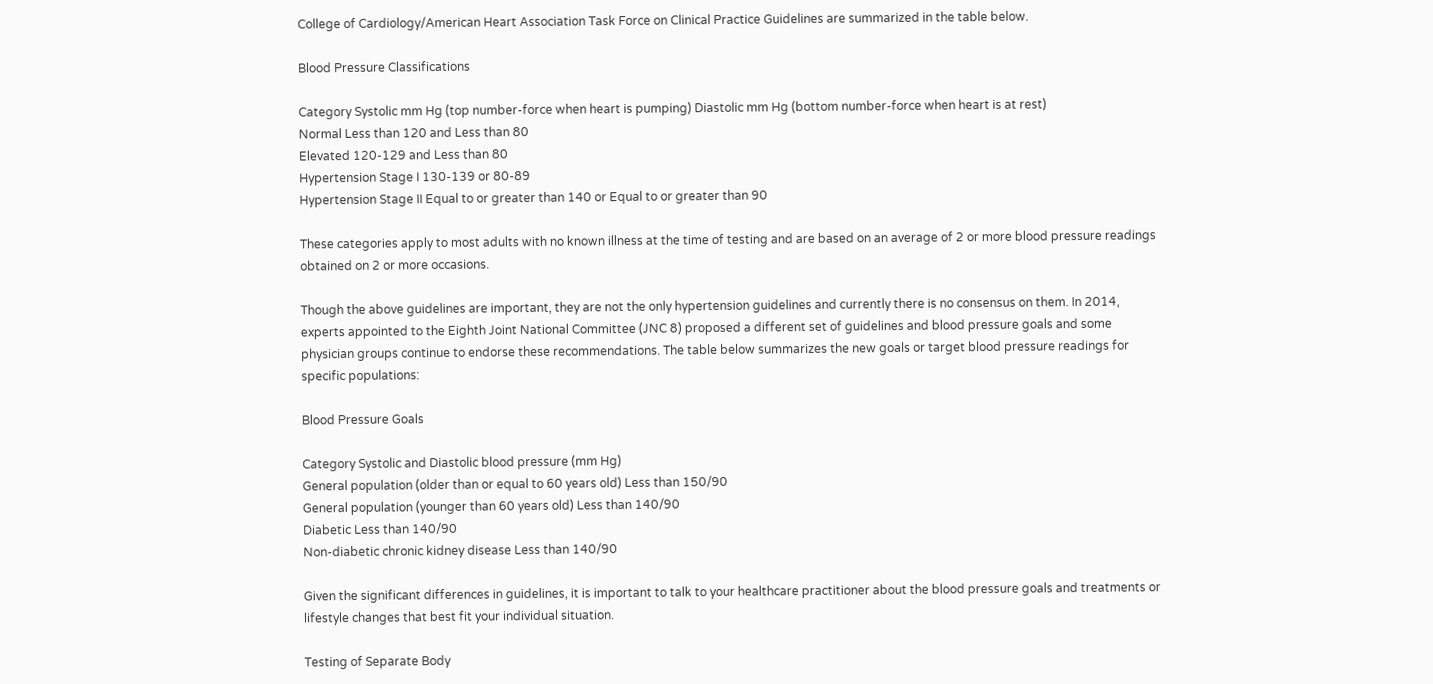College of Cardiology/American Heart Association Task Force on Clinical Practice Guidelines are summarized in the table below.

Blood Pressure Classifications

Category Systolic mm Hg (top number-force when heart is pumping) Diastolic mm Hg (bottom number-force when heart is at rest)
Normal Less than 120 and Less than 80
Elevated 120-129 and Less than 80
Hypertension Stage I 130-139 or 80-89
Hypertension Stage II Equal to or greater than 140 or Equal to or greater than 90

These categories apply to most adults with no known illness at the time of testing and are based on an average of 2 or more blood pressure readings obtained on 2 or more occasions.

Though the above guidelines are important, they are not the only hypertension guidelines and currently there is no consensus on them. In 2014, experts appointed to the Eighth Joint National Committee (JNC 8) proposed a different set of guidelines and blood pressure goals and some physician groups continue to endorse these recommendations. The table below summarizes the new goals or target blood pressure readings for specific populations:

Blood Pressure Goals

Category Systolic and Diastolic blood pressure (mm Hg)
General population (older than or equal to 60 years old) Less than 150/90
General population (younger than 60 years old) Less than 140/90
Diabetic Less than 140/90
Non-diabetic chronic kidney disease Less than 140/90

Given the significant differences in guidelines, it is important to talk to your healthcare practitioner about the blood pressure goals and treatments or lifestyle changes that best fit your individual situation.

Testing of Separate Body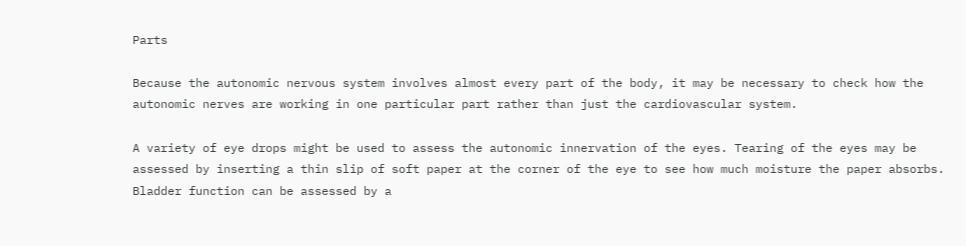Parts

Because the autonomic nervous system involves almost every part of the body, it may be necessary to check how the autonomic nerves are working in one particular part rather than just the cardiovascular system.

A variety of eye drops might be used to assess the autonomic innervation of the eyes. Tearing of the eyes may be assessed by inserting a thin slip of soft paper at the corner of the eye to see how much moisture the paper absorbs. Bladder function can be assessed by a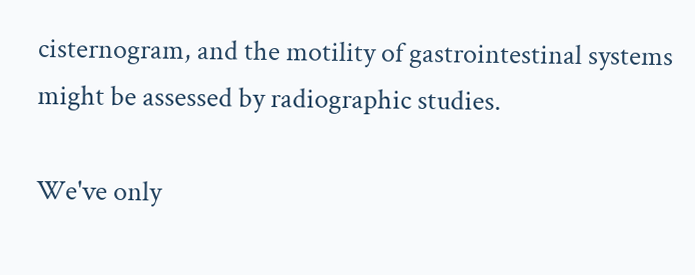cisternogram, and the motility of gastrointestinal systems might be assessed by radiographic studies.

We've only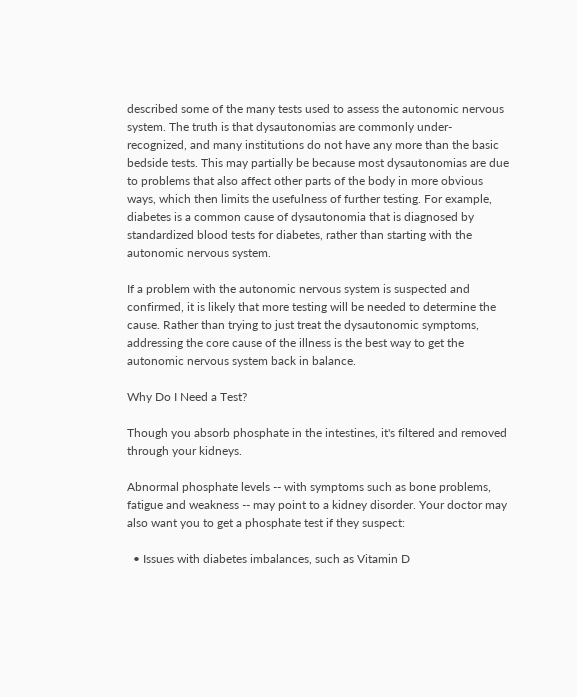described some of the many tests used to assess the autonomic nervous system. The truth is that dysautonomias are commonly under-recognized, and many institutions do not have any more than the basic bedside tests. This may partially be because most dysautonomias are due to problems that also affect other parts of the body in more obvious ways, which then limits the usefulness of further testing. For example, diabetes is a common cause of dysautonomia that is diagnosed by standardized blood tests for diabetes, rather than starting with the autonomic nervous system.

If a problem with the autonomic nervous system is suspected and confirmed, it is likely that more testing will be needed to determine the cause. Rather than trying to just treat the dysautonomic symptoms, addressing the core cause of the illness is the best way to get the autonomic nervous system back in balance.

Why Do I Need a Test?

Though you absorb phosphate in the intestines, it's filtered and removed through your kidneys.

Abnormal phosphate levels -- with symptoms such as bone problems, fatigue and weakness -- may point to a kidney disorder. Your doctor may also want you to get a phosphate test if they suspect:

  • Issues with diabetes imbalances, such as Vitamin D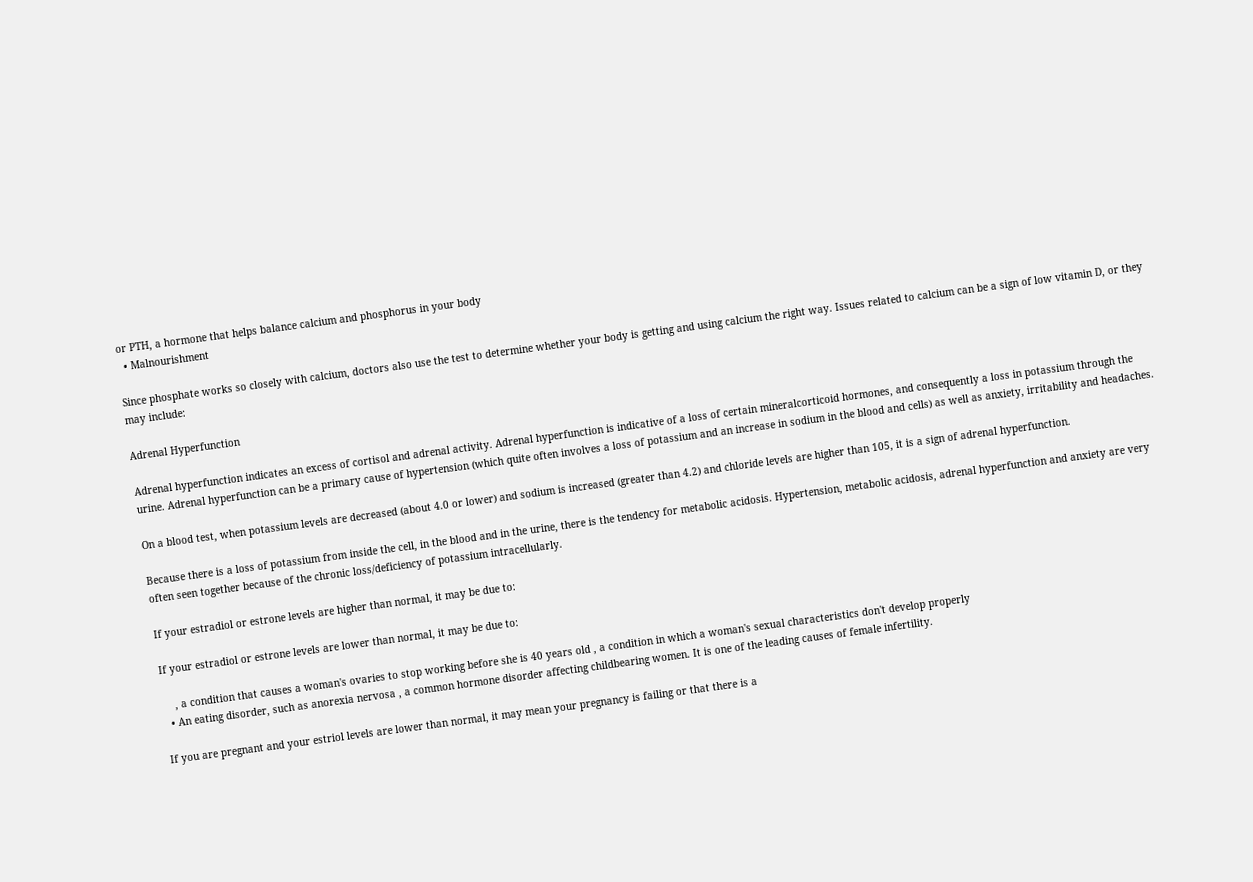or PTH, a hormone that helps balance calcium and phosphorus in your body
  • Malnourishment

Since phosphate works so closely with calcium, doctors also use the test to determine whether your body is getting and using calcium the right way. Issues related to calcium can be a sign of low vitamin D, or they may include:

Adrenal Hyperfunction

Adrenal hyperfunction indicates an excess of cortisol and adrenal activity. Adrenal hyperfunction is indicative of a loss of certain mineralcorticoid hormones, and consequently a loss in potassium through the urine. Adrenal hyperfunction can be a primary cause of hypertension (which quite often involves a loss of potassium and an increase in sodium in the blood and cells) as well as anxiety, irritability and headaches.

On a blood test, when potassium levels are decreased (about 4.0 or lower) and sodium is increased (greater than 4.2) and chloride levels are higher than 105, it is a sign of adrenal hyperfunction.

Because there is a loss of potassium from inside the cell, in the blood and in the urine, there is the tendency for metabolic acidosis. Hypertension, metabolic acidosis, adrenal hyperfunction and anxiety are very often seen together because of the chronic loss/deficiency of potassium intracellularly.

If your estradiol or estrone levels are higher than normal, it may be due to:

If your estradiol or estrone levels are lower than normal, it may be due to:

    , a condition that causes a woman's ovaries to stop working before she is 40 years old , a condition in which a woman's sexual characteristics don't develop properly
  • An eating disorder, such as anorexia nervosa , a common hormone disorder affecting childbearing women. It is one of the leading causes of female infertility.

If you are pregnant and your estriol levels are lower than normal, it may mean your pregnancy is failing or that there is a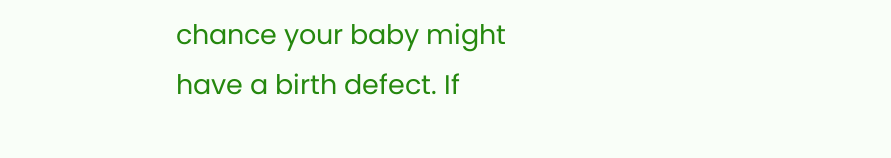chance your baby might have a birth defect. If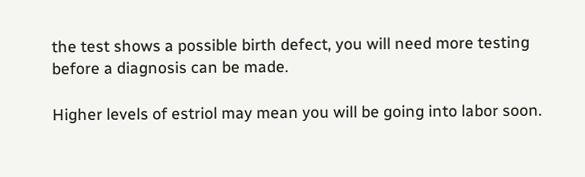the test shows a possible birth defect, you will need more testing before a diagnosis can be made.

Higher levels of estriol may mean you will be going into labor soon.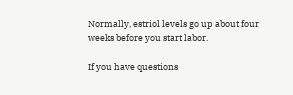Normally, estriol levels go up about four weeks before you start labor.

If you have questions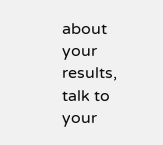about your results, talk to your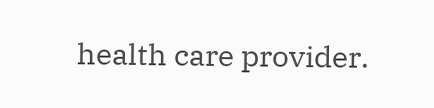health care provider.